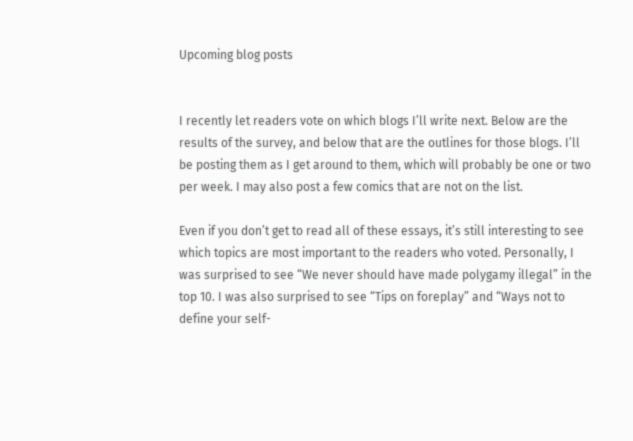Upcoming blog posts


I recently let readers vote on which blogs I’ll write next. Below are the results of the survey, and below that are the outlines for those blogs. I’ll be posting them as I get around to them, which will probably be one or two per week. I may also post a few comics that are not on the list.

Even if you don’t get to read all of these essays, it’s still interesting to see which topics are most important to the readers who voted. Personally, I was surprised to see “We never should have made polygamy illegal” in the top 10. I was also surprised to see “Tips on foreplay” and “Ways not to define your self-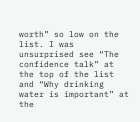worth” so low on the list. I was unsurprised see “The confidence talk” at the top of the list and “Why drinking water is important” at the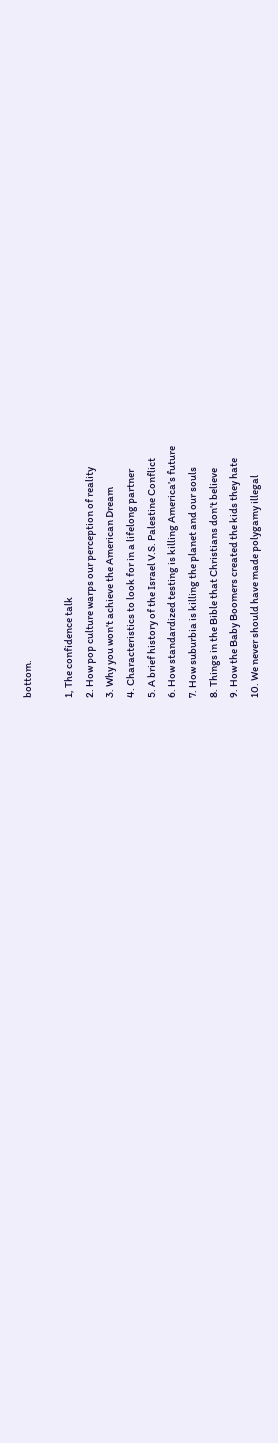bottom.

1, The confidence talk
2. How pop culture warps our perception of reality
3. Why you won’t achieve the American Dream
4. Characteristics to look for in a lifelong partner
5. A brief history of the Israel V.S. Palestine Conflict
6. How standardized testing is killing America’s future
7. How suburbia is killing the planet and our souls
8. Things in the Bible that Christians don’t believe
9. How the Baby Boomers created the kids they hate
10. We never should have made polygamy illegal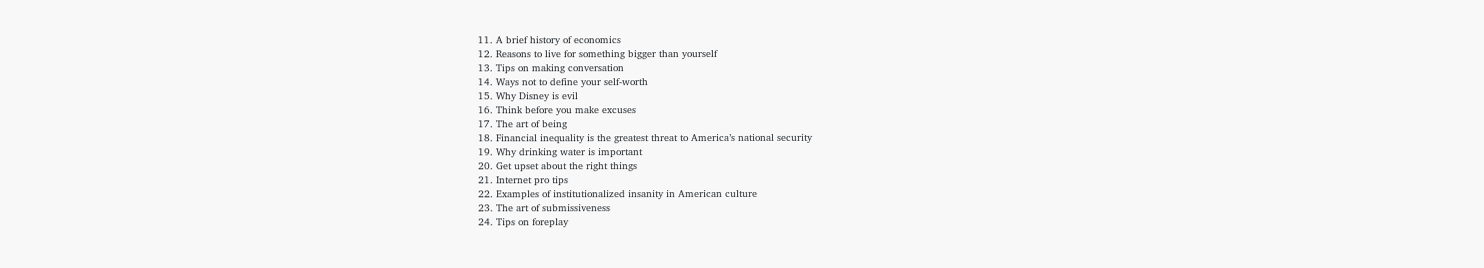11. A brief history of economics
12. Reasons to live for something bigger than yourself
13. Tips on making conversation
14. Ways not to define your self-worth
15. Why Disney is evil
16. Think before you make excuses
17. The art of being
18. Financial inequality is the greatest threat to America’s national security
19. Why drinking water is important
20. Get upset about the right things
21. Internet pro tips
22. Examples of institutionalized insanity in American culture
23. The art of submissiveness
24. Tips on foreplay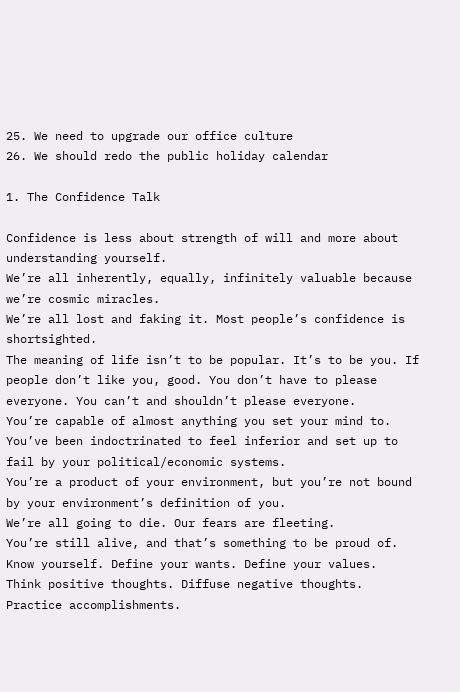25. We need to upgrade our office culture
26. We should redo the public holiday calendar

1. The Confidence Talk

Confidence is less about strength of will and more about understanding yourself.
We’re all inherently, equally, infinitely valuable because we’re cosmic miracles.
We’re all lost and faking it. Most people’s confidence is shortsighted.
The meaning of life isn’t to be popular. It’s to be you. If people don’t like you, good. You don’t have to please everyone. You can’t and shouldn’t please everyone.
You’re capable of almost anything you set your mind to.
You’ve been indoctrinated to feel inferior and set up to fail by your political/economic systems.
You’re a product of your environment, but you’re not bound by your environment’s definition of you.
We’re all going to die. Our fears are fleeting.
You’re still alive, and that’s something to be proud of.
Know yourself. Define your wants. Define your values.
Think positive thoughts. Diffuse negative thoughts.
Practice accomplishments.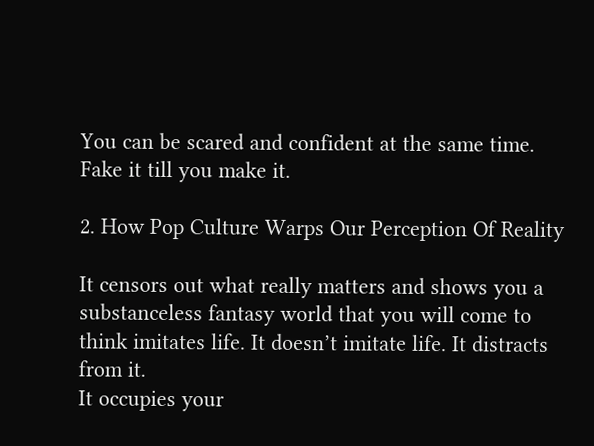You can be scared and confident at the same time.
Fake it till you make it.

2. How Pop Culture Warps Our Perception Of Reality

It censors out what really matters and shows you a substanceless fantasy world that you will come to think imitates life. It doesn’t imitate life. It distracts from it.
It occupies your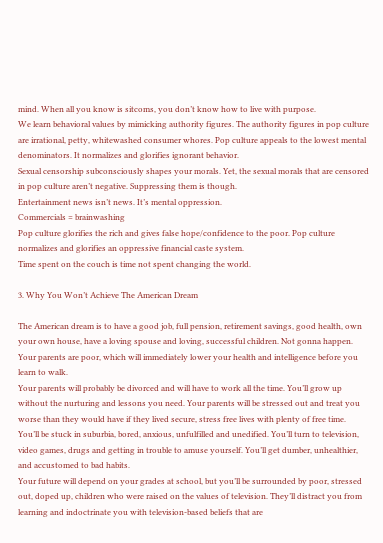mind. When all you know is sitcoms, you don’t know how to live with purpose.
We learn behavioral values by mimicking authority figures. The authority figures in pop culture are irrational, petty, whitewashed consumer whores. Pop culture appeals to the lowest mental denominators. It normalizes and glorifies ignorant behavior.
Sexual censorship subconsciously shapes your morals. Yet, the sexual morals that are censored in pop culture aren’t negative. Suppressing them is though.
Entertainment news isn’t news. It’s mental oppression.
Commercials = brainwashing
Pop culture glorifies the rich and gives false hope/confidence to the poor. Pop culture normalizes and glorifies an oppressive financial caste system.
Time spent on the couch is time not spent changing the world.

3. Why You Won’t Achieve The American Dream

The American dream is to have a good job, full pension, retirement savings, good health, own your own house, have a loving spouse and loving, successful children. Not gonna happen.
Your parents are poor, which will immediately lower your health and intelligence before you learn to walk.
Your parents will probably be divorced and will have to work all the time. You’ll grow up without the nurturing and lessons you need. Your parents will be stressed out and treat you worse than they would have if they lived secure, stress free lives with plenty of free time.
You’ll be stuck in suburbia, bored, anxious, unfulfilled and unedified. You’ll turn to television, video games, drugs and getting in trouble to amuse yourself. You’ll get dumber, unhealthier, and accustomed to bad habits.
Your future will depend on your grades at school, but you’ll be surrounded by poor, stressed out, doped up, children who were raised on the values of television. They’ll distract you from learning and indoctrinate you with television-based beliefs that are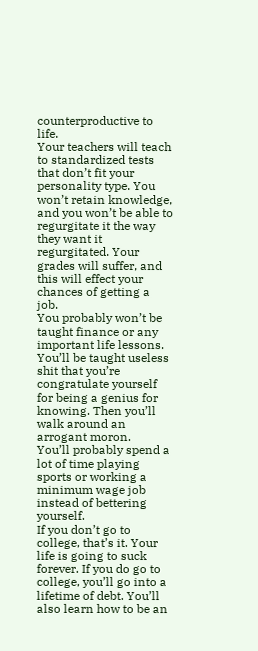counterproductive to life.
Your teachers will teach to standardized tests that don’t fit your personality type. You won’t retain knowledge, and you won’t be able to regurgitate it the way they want it regurgitated. Your grades will suffer, and this will effect your chances of getting a job.
You probably won’t be taught finance or any important life lessons. You’ll be taught useless shit that you’re congratulate yourself for being a genius for knowing. Then you’ll walk around an arrogant moron.
You’ll probably spend a lot of time playing sports or working a minimum wage job instead of bettering yourself.
If you don’t go to college, that’s it. Your life is going to suck forever. If you do go to college, you’ll go into a lifetime of debt. You’ll also learn how to be an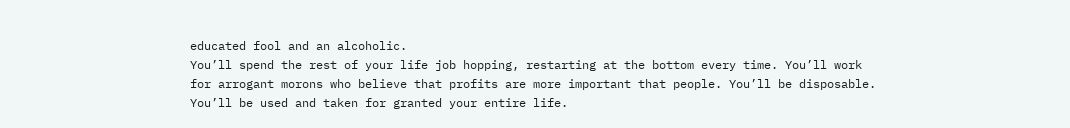educated fool and an alcoholic.
You’ll spend the rest of your life job hopping, restarting at the bottom every time. You’ll work for arrogant morons who believe that profits are more important that people. You’ll be disposable. You’ll be used and taken for granted your entire life.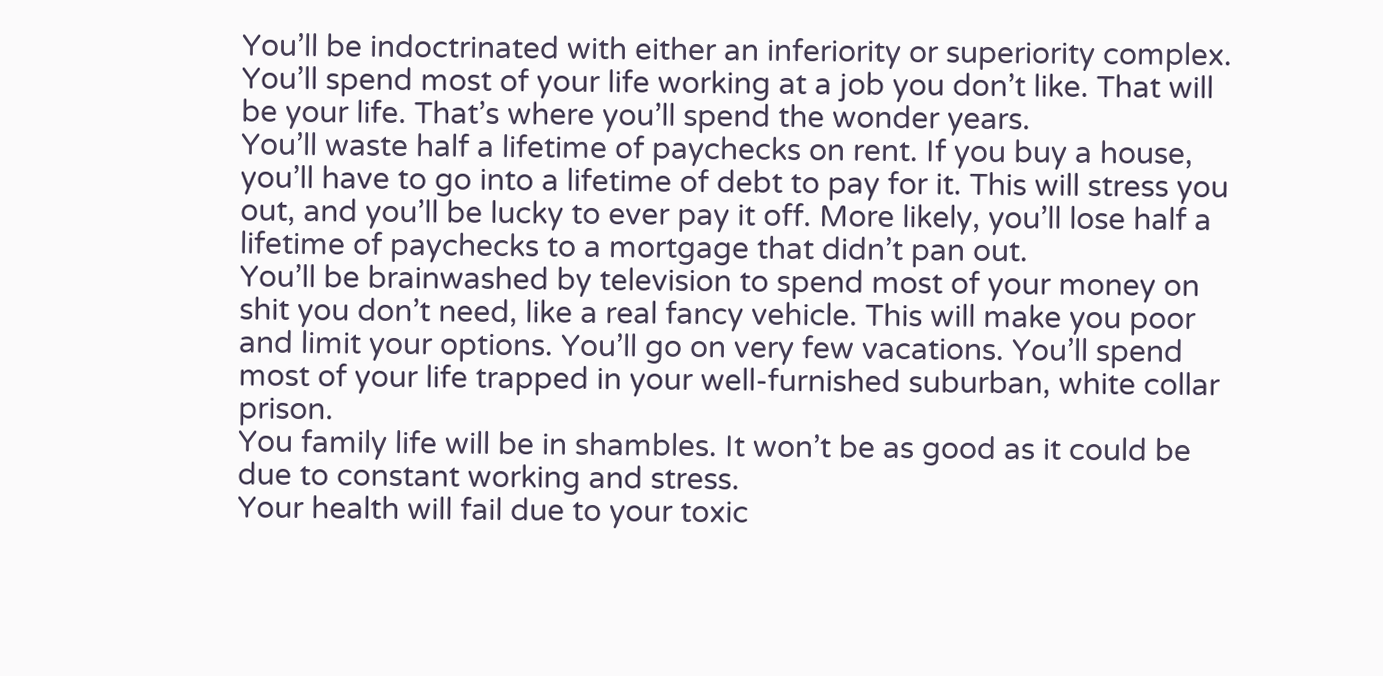You’ll be indoctrinated with either an inferiority or superiority complex.
You’ll spend most of your life working at a job you don’t like. That will be your life. That’s where you’ll spend the wonder years.
You’ll waste half a lifetime of paychecks on rent. If you buy a house, you’ll have to go into a lifetime of debt to pay for it. This will stress you out, and you’ll be lucky to ever pay it off. More likely, you’ll lose half a lifetime of paychecks to a mortgage that didn’t pan out.
You’ll be brainwashed by television to spend most of your money on shit you don’t need, like a real fancy vehicle. This will make you poor and limit your options. You’ll go on very few vacations. You’ll spend most of your life trapped in your well-furnished suburban, white collar prison.
You family life will be in shambles. It won’t be as good as it could be due to constant working and stress.
Your health will fail due to your toxic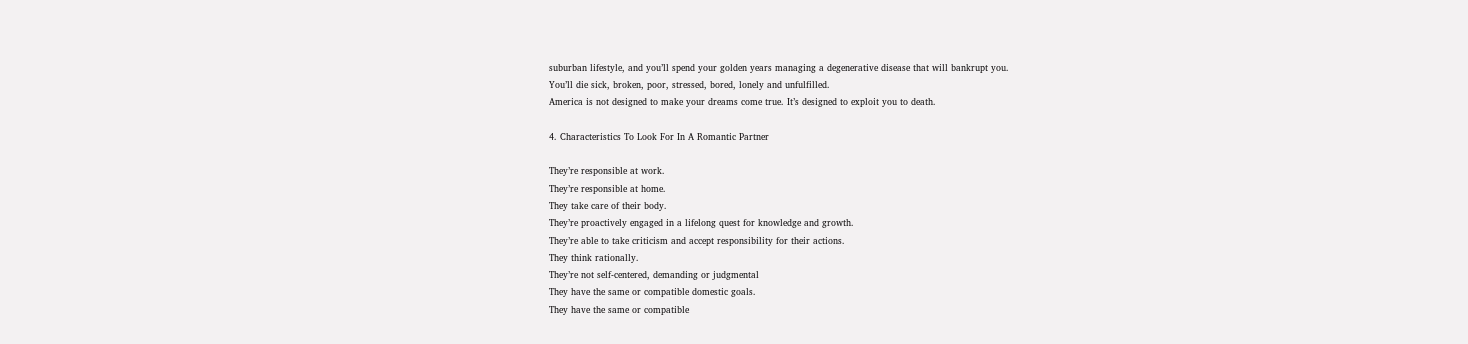suburban lifestyle, and you’ll spend your golden years managing a degenerative disease that will bankrupt you.
You’ll die sick, broken, poor, stressed, bored, lonely and unfulfilled.
America is not designed to make your dreams come true. It’s designed to exploit you to death.

4. Characteristics To Look For In A Romantic Partner

They’re responsible at work.
They’re responsible at home.
They take care of their body.
They’re proactively engaged in a lifelong quest for knowledge and growth.
They’re able to take criticism and accept responsibility for their actions.
They think rationally.
They’re not self-centered, demanding or judgmental
They have the same or compatible domestic goals.
They have the same or compatible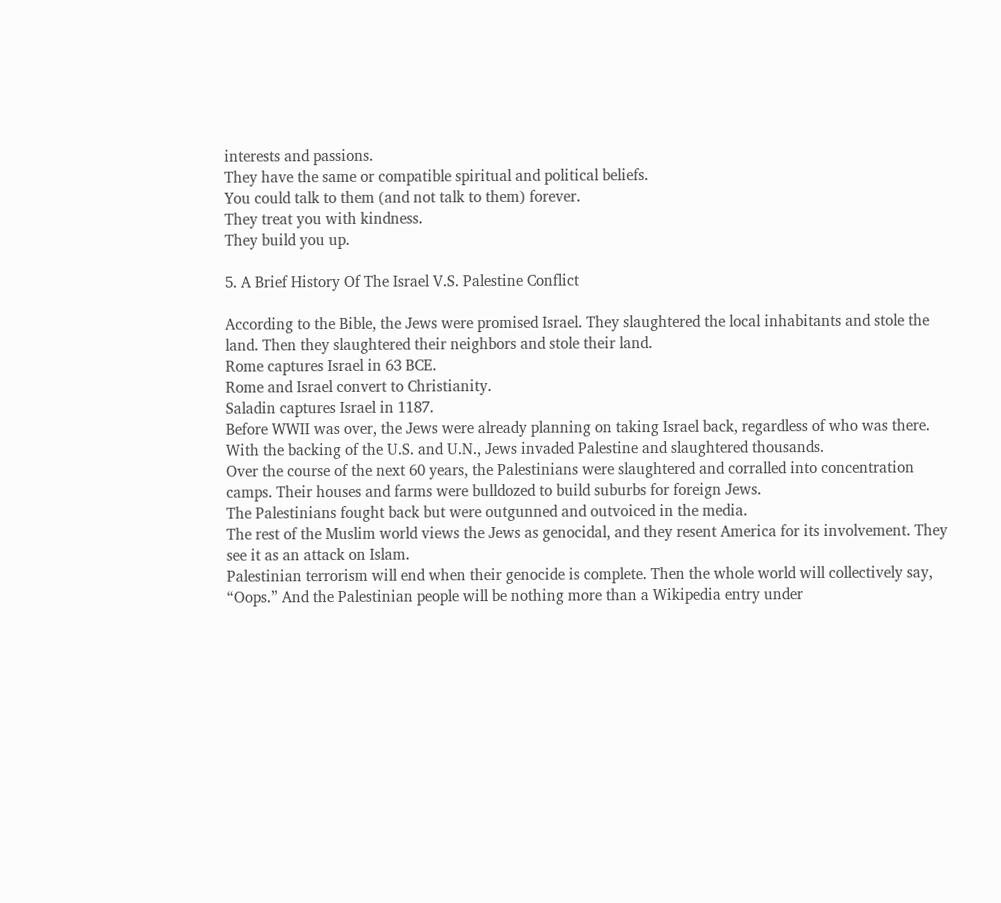interests and passions.
They have the same or compatible spiritual and political beliefs.
You could talk to them (and not talk to them) forever.
They treat you with kindness.
They build you up.

5. A Brief History Of The Israel V.S. Palestine Conflict

According to the Bible, the Jews were promised Israel. They slaughtered the local inhabitants and stole the land. Then they slaughtered their neighbors and stole their land.
Rome captures Israel in 63 BCE.
Rome and Israel convert to Christianity.
Saladin captures Israel in 1187.
Before WWII was over, the Jews were already planning on taking Israel back, regardless of who was there.
With the backing of the U.S. and U.N., Jews invaded Palestine and slaughtered thousands.
Over the course of the next 60 years, the Palestinians were slaughtered and corralled into concentration camps. Their houses and farms were bulldozed to build suburbs for foreign Jews.
The Palestinians fought back but were outgunned and outvoiced in the media.
The rest of the Muslim world views the Jews as genocidal, and they resent America for its involvement. They see it as an attack on Islam.
Palestinian terrorism will end when their genocide is complete. Then the whole world will collectively say, “Oops.” And the Palestinian people will be nothing more than a Wikipedia entry under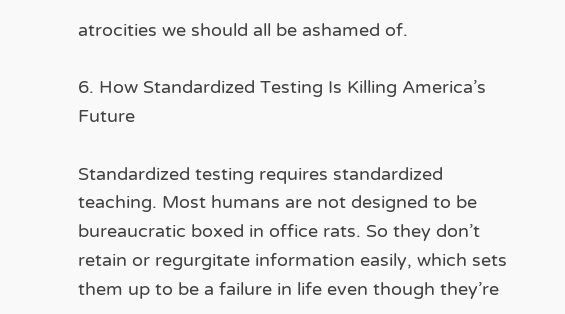atrocities we should all be ashamed of.

6. How Standardized Testing Is Killing America’s Future

Standardized testing requires standardized teaching. Most humans are not designed to be bureaucratic boxed in office rats. So they don’t retain or regurgitate information easily, which sets them up to be a failure in life even though they’re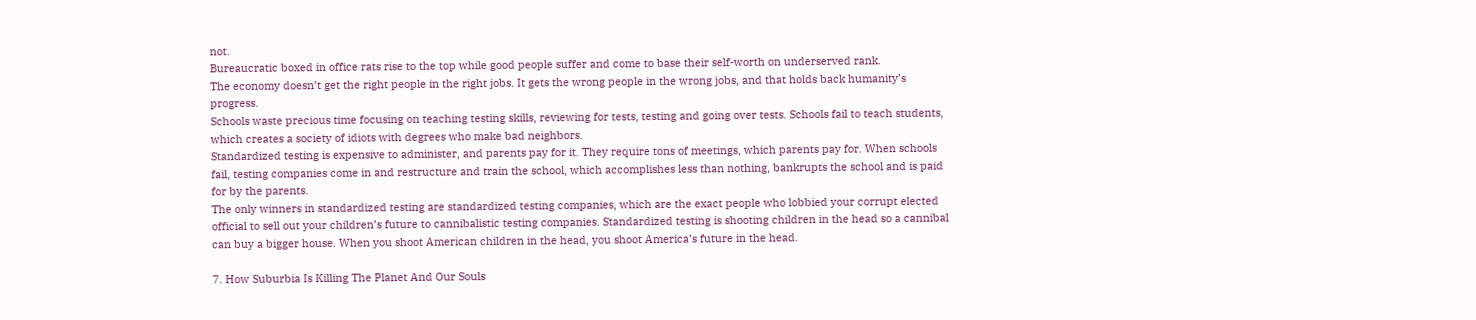not.
Bureaucratic boxed in office rats rise to the top while good people suffer and come to base their self-worth on underserved rank.
The economy doesn’t get the right people in the right jobs. It gets the wrong people in the wrong jobs, and that holds back humanity’s progress.
Schools waste precious time focusing on teaching testing skills, reviewing for tests, testing and going over tests. Schools fail to teach students, which creates a society of idiots with degrees who make bad neighbors.
Standardized testing is expensive to administer, and parents pay for it. They require tons of meetings, which parents pay for. When schools fail, testing companies come in and restructure and train the school, which accomplishes less than nothing, bankrupts the school and is paid for by the parents.
The only winners in standardized testing are standardized testing companies, which are the exact people who lobbied your corrupt elected official to sell out your children’s future to cannibalistic testing companies. Standardized testing is shooting children in the head so a cannibal can buy a bigger house. When you shoot American children in the head, you shoot America’s future in the head.

7. How Suburbia Is Killing The Planet And Our Souls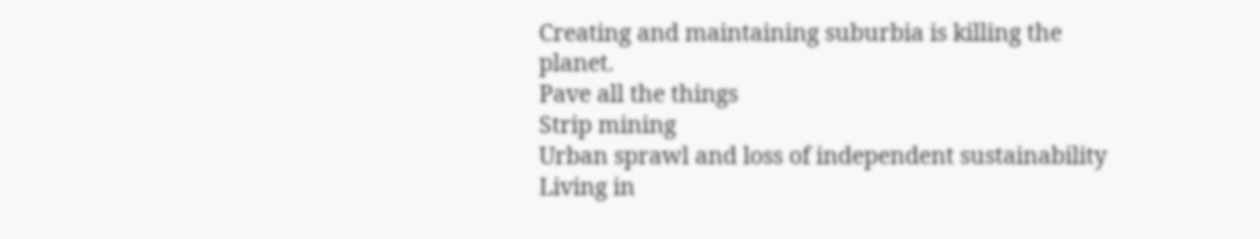Creating and maintaining suburbia is killing the planet.
Pave all the things
Strip mining
Urban sprawl and loss of independent sustainability
Living in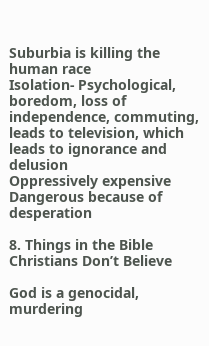Suburbia is killing the human race
Isolation- Psychological, boredom, loss of independence, commuting, leads to television, which leads to ignorance and delusion
Oppressively expensive
Dangerous because of desperation

8. Things in the Bible Christians Don’t Believe

God is a genocidal, murdering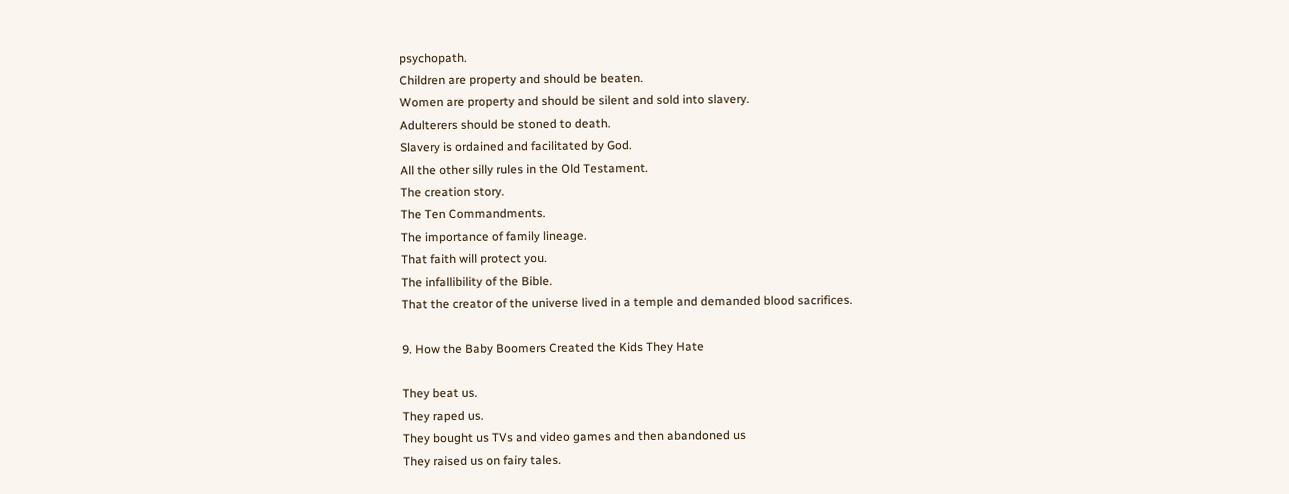psychopath.
Children are property and should be beaten.
Women are property and should be silent and sold into slavery.
Adulterers should be stoned to death.
Slavery is ordained and facilitated by God.
All the other silly rules in the Old Testament.
The creation story.
The Ten Commandments.
The importance of family lineage.
That faith will protect you.
The infallibility of the Bible.
That the creator of the universe lived in a temple and demanded blood sacrifices.

9. How the Baby Boomers Created the Kids They Hate

They beat us.
They raped us.
They bought us TVs and video games and then abandoned us
They raised us on fairy tales.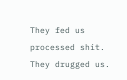They fed us processed shit.
They drugged us.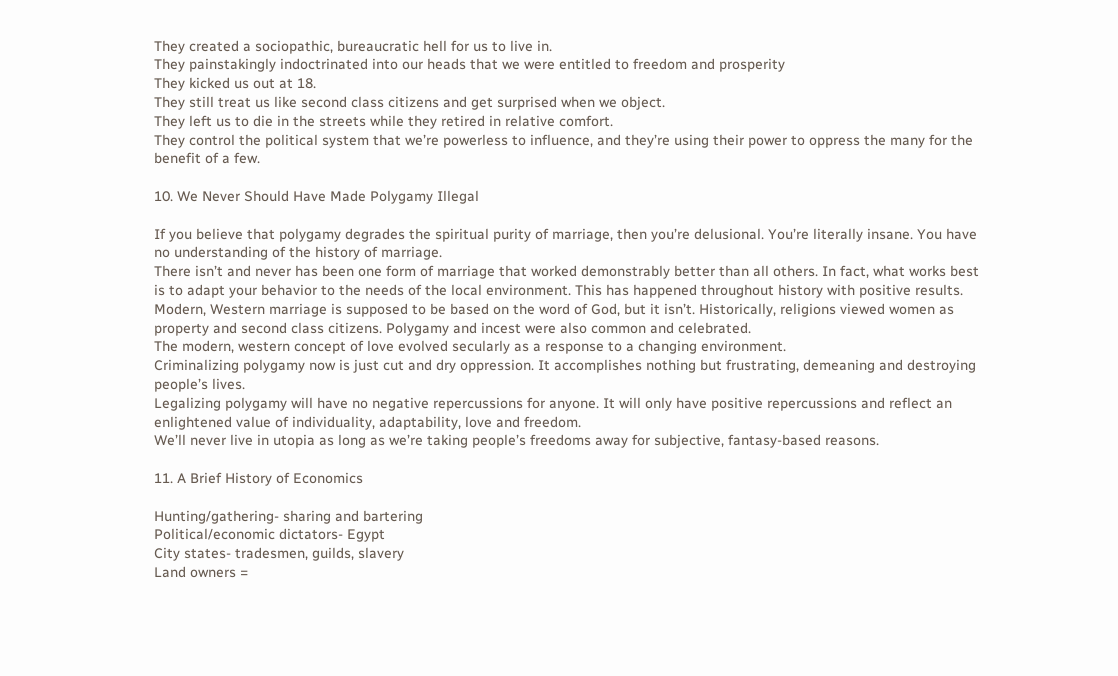They created a sociopathic, bureaucratic hell for us to live in.
They painstakingly indoctrinated into our heads that we were entitled to freedom and prosperity
They kicked us out at 18.
They still treat us like second class citizens and get surprised when we object.
They left us to die in the streets while they retired in relative comfort.
They control the political system that we’re powerless to influence, and they’re using their power to oppress the many for the benefit of a few.

10. We Never Should Have Made Polygamy Illegal

If you believe that polygamy degrades the spiritual purity of marriage, then you’re delusional. You’re literally insane. You have no understanding of the history of marriage.
There isn’t and never has been one form of marriage that worked demonstrably better than all others. In fact, what works best is to adapt your behavior to the needs of the local environment. This has happened throughout history with positive results.
Modern, Western marriage is supposed to be based on the word of God, but it isn’t. Historically, religions viewed women as property and second class citizens. Polygamy and incest were also common and celebrated.
The modern, western concept of love evolved secularly as a response to a changing environment.
Criminalizing polygamy now is just cut and dry oppression. It accomplishes nothing but frustrating, demeaning and destroying people’s lives.
Legalizing polygamy will have no negative repercussions for anyone. It will only have positive repercussions and reflect an enlightened value of individuality, adaptability, love and freedom.
We’ll never live in utopia as long as we’re taking people’s freedoms away for subjective, fantasy-based reasons.

11. A Brief History of Economics

Hunting/gathering- sharing and bartering
Political/economic dictators- Egypt
City states- tradesmen, guilds, slavery
Land owners =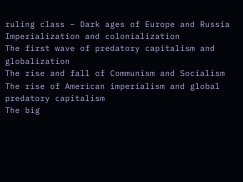ruling class – Dark ages of Europe and Russia
Imperialization and colonialization
The first wave of predatory capitalism and globalization
The rise and fall of Communism and Socialism
The rise of American imperialism and global predatory capitalism
The big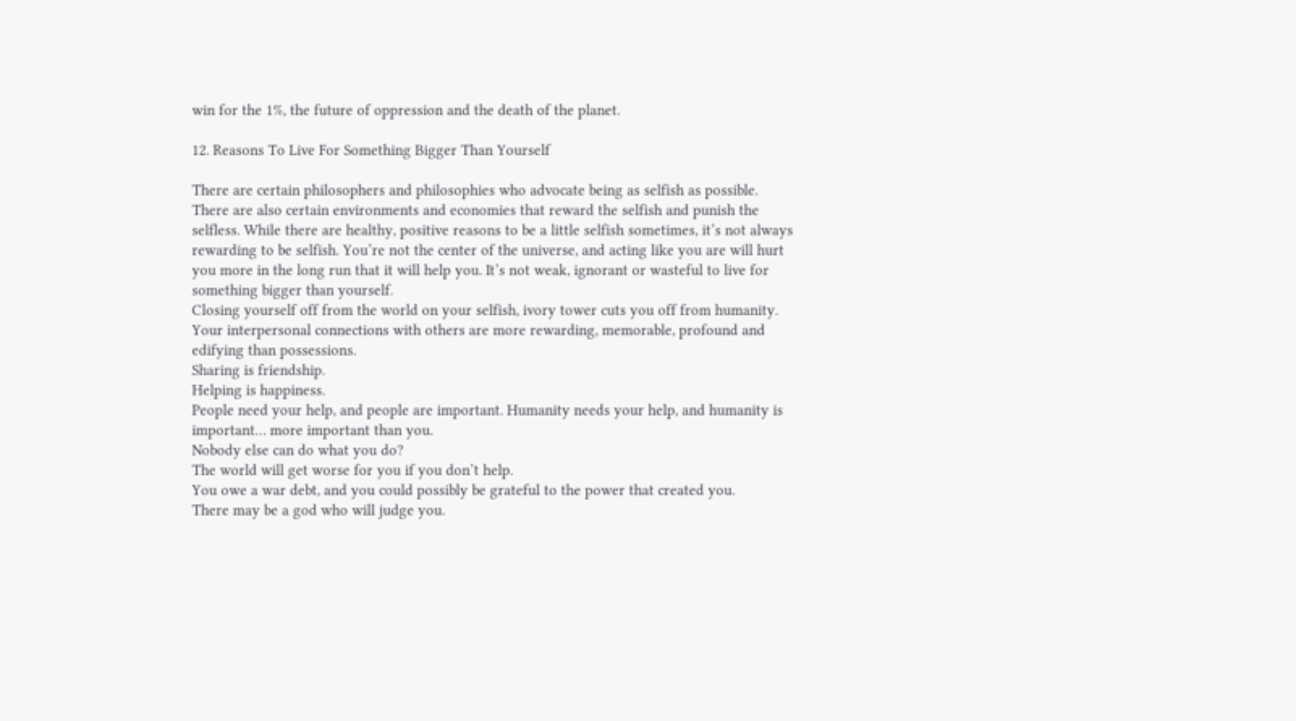win for the 1%, the future of oppression and the death of the planet.

12. Reasons To Live For Something Bigger Than Yourself

There are certain philosophers and philosophies who advocate being as selfish as possible. There are also certain environments and economies that reward the selfish and punish the selfless. While there are healthy, positive reasons to be a little selfish sometimes, it’s not always rewarding to be selfish. You’re not the center of the universe, and acting like you are will hurt you more in the long run that it will help you. It’s not weak, ignorant or wasteful to live for something bigger than yourself.
Closing yourself off from the world on your selfish, ivory tower cuts you off from humanity.
Your interpersonal connections with others are more rewarding, memorable, profound and edifying than possessions.
Sharing is friendship.
Helping is happiness.
People need your help, and people are important. Humanity needs your help, and humanity is important… more important than you.
Nobody else can do what you do?
The world will get worse for you if you don’t help.
You owe a war debt, and you could possibly be grateful to the power that created you.
There may be a god who will judge you.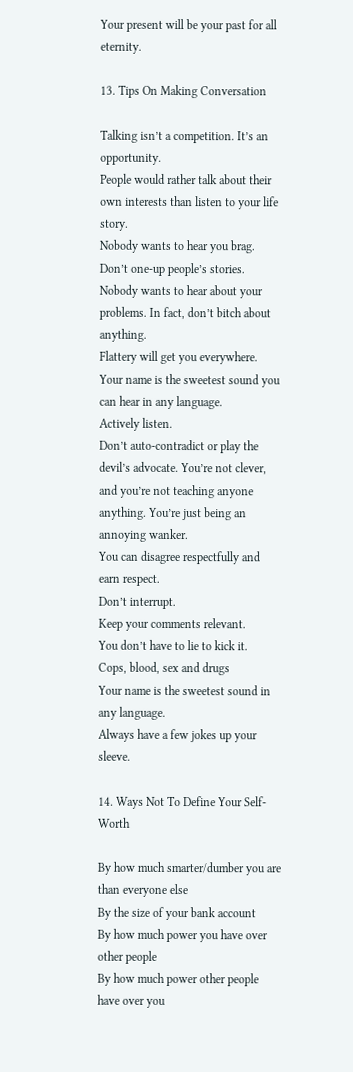Your present will be your past for all eternity.

13. Tips On Making Conversation

Talking isn’t a competition. It’s an opportunity.
People would rather talk about their own interests than listen to your life story.
Nobody wants to hear you brag. Don’t one-up people’s stories.
Nobody wants to hear about your problems. In fact, don’t bitch about anything.
Flattery will get you everywhere.
Your name is the sweetest sound you can hear in any language.
Actively listen.
Don’t auto-contradict or play the devil’s advocate. You’re not clever, and you’re not teaching anyone anything. You’re just being an annoying wanker.
You can disagree respectfully and earn respect.
Don’t interrupt.
Keep your comments relevant.
You don’t have to lie to kick it.
Cops, blood, sex and drugs
Your name is the sweetest sound in any language.
Always have a few jokes up your sleeve.

14. Ways Not To Define Your Self-Worth

By how much smarter/dumber you are than everyone else
By the size of your bank account
By how much power you have over other people
By how much power other people have over you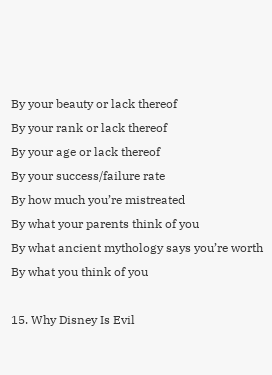By your beauty or lack thereof
By your rank or lack thereof
By your age or lack thereof
By your success/failure rate
By how much you’re mistreated
By what your parents think of you
By what ancient mythology says you’re worth
By what you think of you

15. Why Disney Is Evil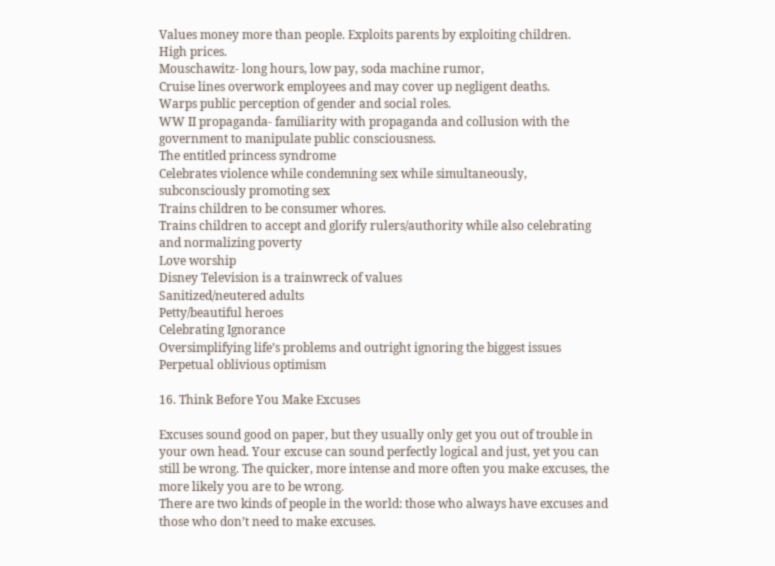Values money more than people. Exploits parents by exploiting children.
High prices.
Mouschawitz- long hours, low pay, soda machine rumor,
Cruise lines overwork employees and may cover up negligent deaths.
Warps public perception of gender and social roles.
WW II propaganda- familiarity with propaganda and collusion with the government to manipulate public consciousness.
The entitled princess syndrome
Celebrates violence while condemning sex while simultaneously, subconsciously promoting sex
Trains children to be consumer whores.
Trains children to accept and glorify rulers/authority while also celebrating and normalizing poverty
Love worship
Disney Television is a trainwreck of values
Sanitized/neutered adults
Petty/beautiful heroes
Celebrating Ignorance
Oversimplifying life’s problems and outright ignoring the biggest issues
Perpetual oblivious optimism

16. Think Before You Make Excuses

Excuses sound good on paper, but they usually only get you out of trouble in your own head. Your excuse can sound perfectly logical and just, yet you can still be wrong. The quicker, more intense and more often you make excuses, the more likely you are to be wrong.
There are two kinds of people in the world: those who always have excuses and those who don’t need to make excuses.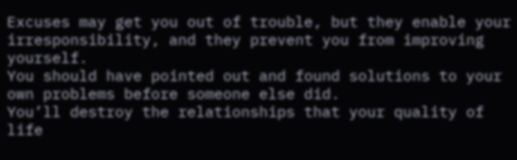Excuses may get you out of trouble, but they enable your irresponsibility, and they prevent you from improving yourself.
You should have pointed out and found solutions to your own problems before someone else did.
You’ll destroy the relationships that your quality of life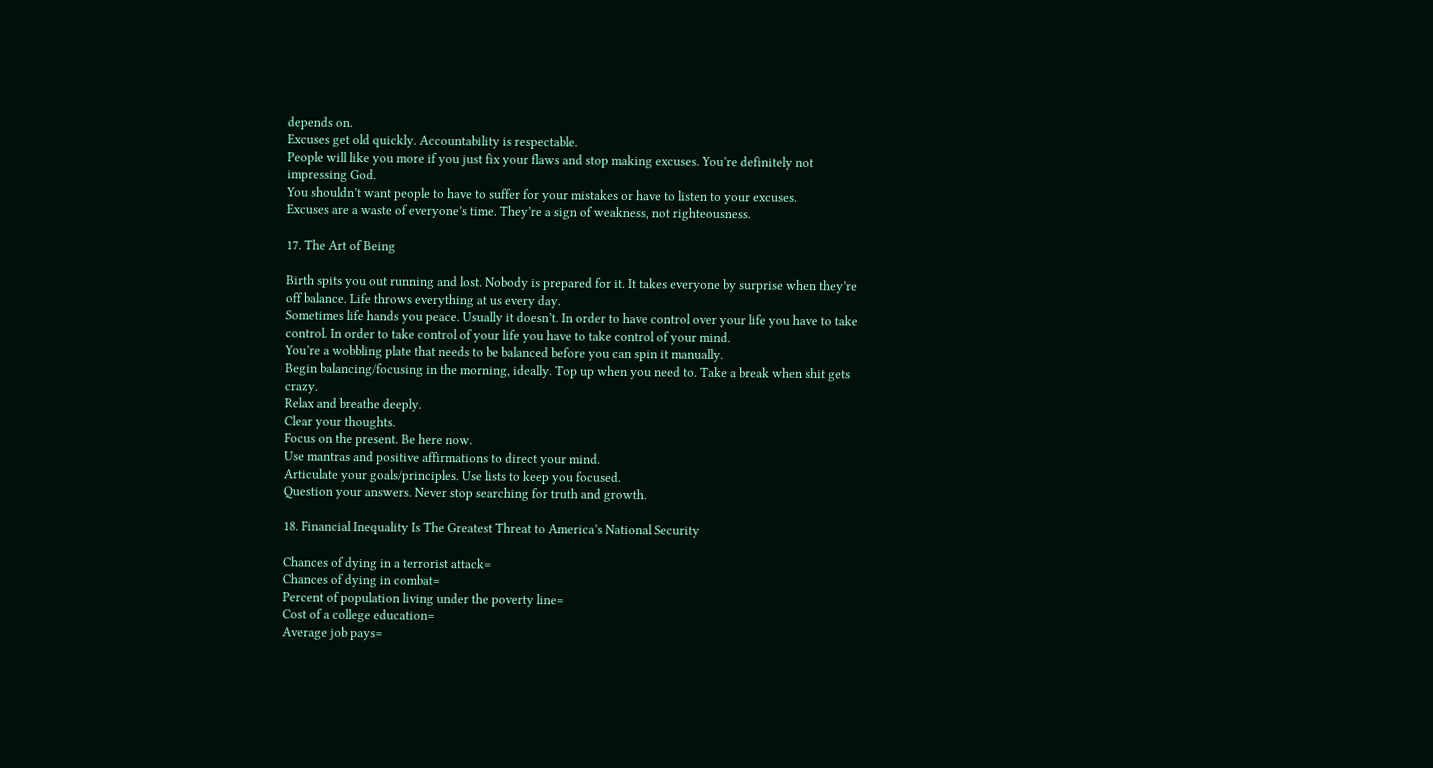depends on.
Excuses get old quickly. Accountability is respectable.
People will like you more if you just fix your flaws and stop making excuses. You’re definitely not impressing God.
You shouldn’t want people to have to suffer for your mistakes or have to listen to your excuses.
Excuses are a waste of everyone’s time. They’re a sign of weakness, not righteousness.

17. The Art of Being

Birth spits you out running and lost. Nobody is prepared for it. It takes everyone by surprise when they’re off balance. Life throws everything at us every day.
Sometimes life hands you peace. Usually it doesn’t. In order to have control over your life you have to take control. In order to take control of your life you have to take control of your mind.
You’re a wobbling plate that needs to be balanced before you can spin it manually.
Begin balancing/focusing in the morning, ideally. Top up when you need to. Take a break when shit gets crazy.
Relax and breathe deeply.
Clear your thoughts.
Focus on the present. Be here now.
Use mantras and positive affirmations to direct your mind.
Articulate your goals/principles. Use lists to keep you focused.
Question your answers. Never stop searching for truth and growth.

18. Financial Inequality Is The Greatest Threat to America’s National Security

Chances of dying in a terrorist attack=
Chances of dying in combat=
Percent of population living under the poverty line=
Cost of a college education=
Average job pays=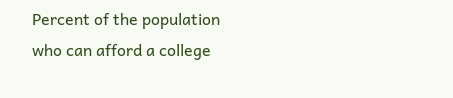Percent of the population who can afford a college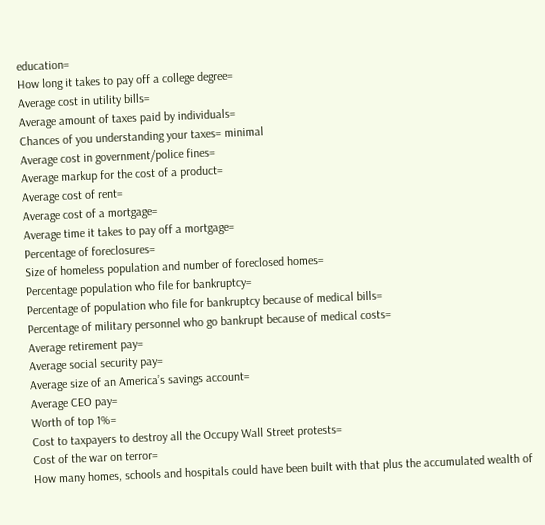education=
How long it takes to pay off a college degree=
Average cost in utility bills=
Average amount of taxes paid by individuals=
Chances of you understanding your taxes= minimal
Average cost in government/police fines=
Average markup for the cost of a product=
Average cost of rent=
Average cost of a mortgage=
Average time it takes to pay off a mortgage=
Percentage of foreclosures=
Size of homeless population and number of foreclosed homes=
Percentage population who file for bankruptcy=
Percentage of population who file for bankruptcy because of medical bills=
Percentage of military personnel who go bankrupt because of medical costs=
Average retirement pay=
Average social security pay=
Average size of an America’s savings account=
Average CEO pay=
Worth of top 1%=
Cost to taxpayers to destroy all the Occupy Wall Street protests=
Cost of the war on terror=
How many homes, schools and hospitals could have been built with that plus the accumulated wealth of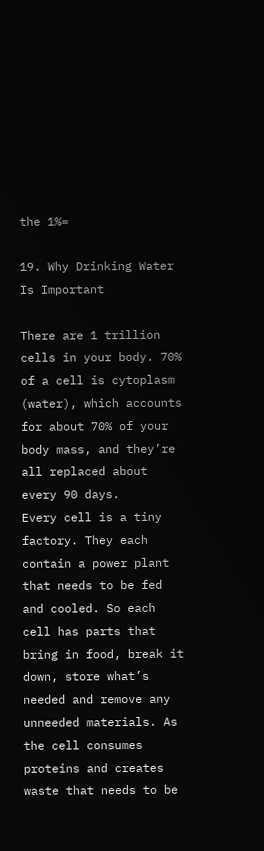the 1%=

19. Why Drinking Water Is Important

There are 1 trillion cells in your body. 70% of a cell is cytoplasm (water), which accounts for about 70% of your body mass, and they’re all replaced about every 90 days.
Every cell is a tiny factory. They each contain a power plant that needs to be fed and cooled. So each cell has parts that bring in food, break it down, store what’s needed and remove any unneeded materials. As the cell consumes proteins and creates waste that needs to be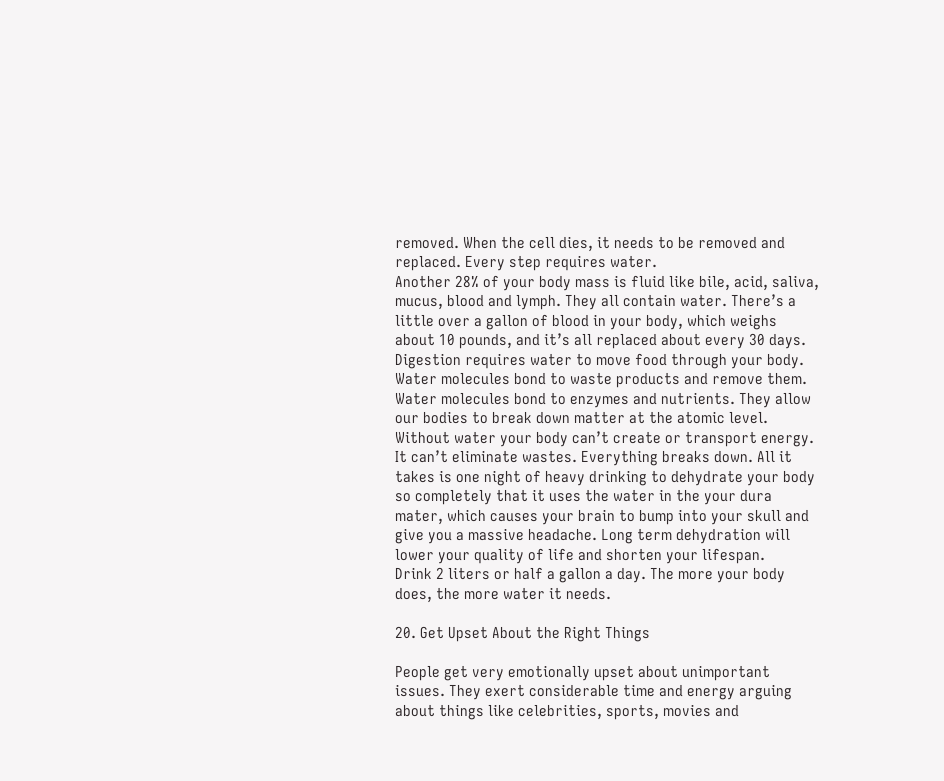removed. When the cell dies, it needs to be removed and replaced. Every step requires water.
Another 28% of your body mass is fluid like bile, acid, saliva, mucus, blood and lymph. They all contain water. There’s a little over a gallon of blood in your body, which weighs about 10 pounds, and it’s all replaced about every 30 days.
Digestion requires water to move food through your body. Water molecules bond to waste products and remove them. Water molecules bond to enzymes and nutrients. They allow our bodies to break down matter at the atomic level.
Without water your body can’t create or transport energy. It can’t eliminate wastes. Everything breaks down. All it takes is one night of heavy drinking to dehydrate your body so completely that it uses the water in the your dura mater, which causes your brain to bump into your skull and give you a massive headache. Long term dehydration will lower your quality of life and shorten your lifespan.
Drink 2 liters or half a gallon a day. The more your body does, the more water it needs.

20. Get Upset About the Right Things

People get very emotionally upset about unimportant issues. They exert considerable time and energy arguing about things like celebrities, sports, movies and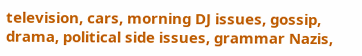television, cars, morning DJ issues, gossip, drama, political side issues, grammar Nazis,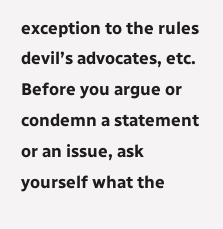exception to the rules devil’s advocates, etc.
Before you argue or condemn a statement or an issue, ask yourself what the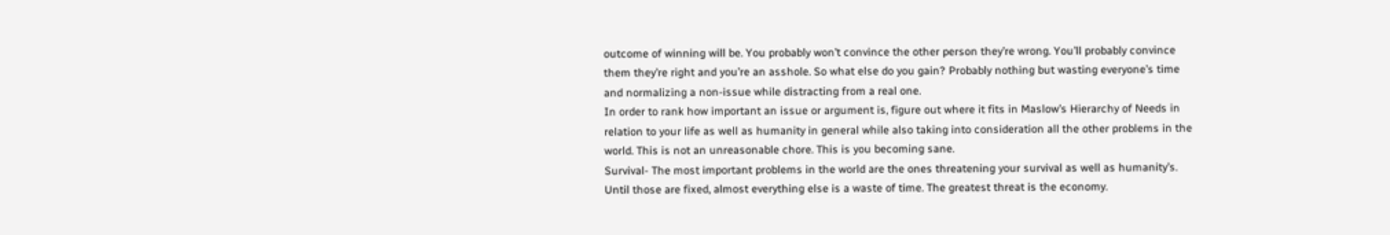outcome of winning will be. You probably won’t convince the other person they’re wrong. You’ll probably convince them they’re right and you’re an asshole. So what else do you gain? Probably nothing but wasting everyone’s time and normalizing a non-issue while distracting from a real one.
In order to rank how important an issue or argument is, figure out where it fits in Maslow’s Hierarchy of Needs in relation to your life as well as humanity in general while also taking into consideration all the other problems in the world. This is not an unreasonable chore. This is you becoming sane.
Survival- The most important problems in the world are the ones threatening your survival as well as humanity’s. Until those are fixed, almost everything else is a waste of time. The greatest threat is the economy.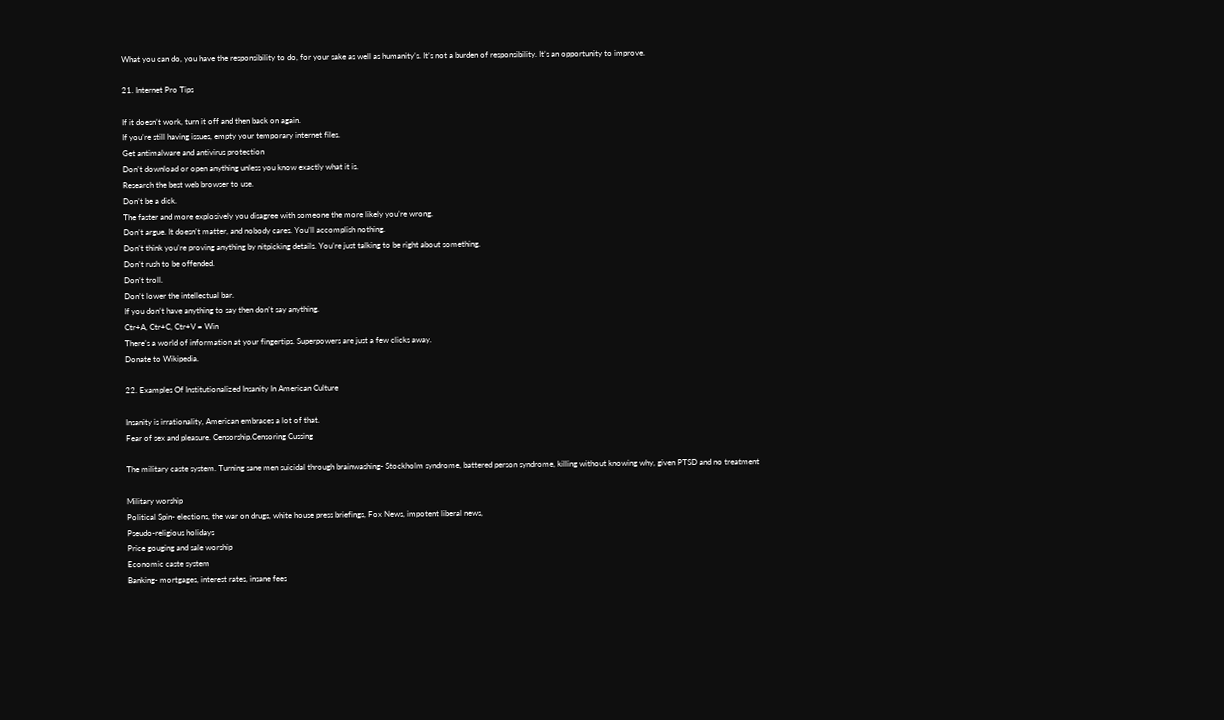What you can do, you have the responsibility to do, for your sake as well as humanity’s. It’s not a burden of responsibility. It’s an opportunity to improve.

21. Internet Pro Tips

If it doesn’t work, turn it off and then back on again.
If you’re still having issues, empty your temporary internet files.
Get antimalware and antivirus protection
Don’t download or open anything unless you know exactly what it is.
Research the best web browser to use.
Don’t be a dick.
The faster and more explosively you disagree with someone the more likely you’re wrong.
Don’t argue. It doesn’t matter, and nobody cares. You’ll accomplish nothing.
Don’t think you’re proving anything by nitpicking details. You’re just talking to be right about something.
Don’t rush to be offended.
Don’t troll.
Don’t lower the intellectual bar.
If you don’t have anything to say then don’t say anything.
Ctr+A, Ctr+C, Ctr+V = Win
There’s a world of information at your fingertips. Superpowers are just a few clicks away.
Donate to Wikipedia.

22. Examples Of Institutionalized Insanity In American Culture

Insanity is irrationality, American embraces a lot of that.
Fear of sex and pleasure. Censorship.Censoring Cussing

The military caste system. Turning sane men suicidal through brainwashing- Stockholm syndrome, battered person syndrome, killing without knowing why, given PTSD and no treatment

Military worship
Political Spin- elections, the war on drugs, white house press briefings, Fox News, impotent liberal news,
Pseudo-religious holidays
Price gouging and sale worship
Economic caste system
Banking- mortgages, interest rates, insane fees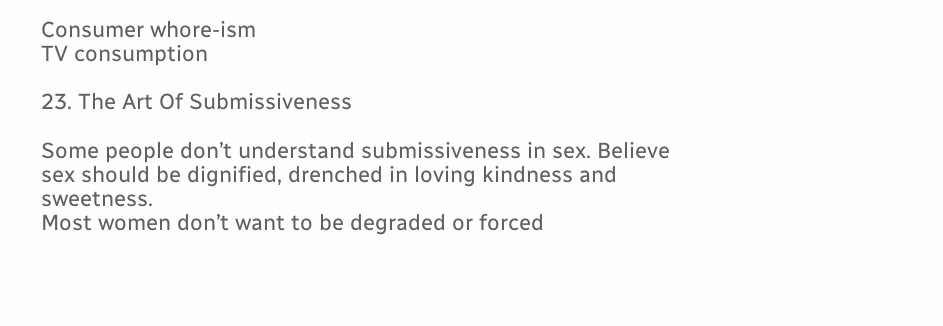Consumer whore-ism
TV consumption

23. The Art Of Submissiveness

Some people don’t understand submissiveness in sex. Believe sex should be dignified, drenched in loving kindness and sweetness.
Most women don’t want to be degraded or forced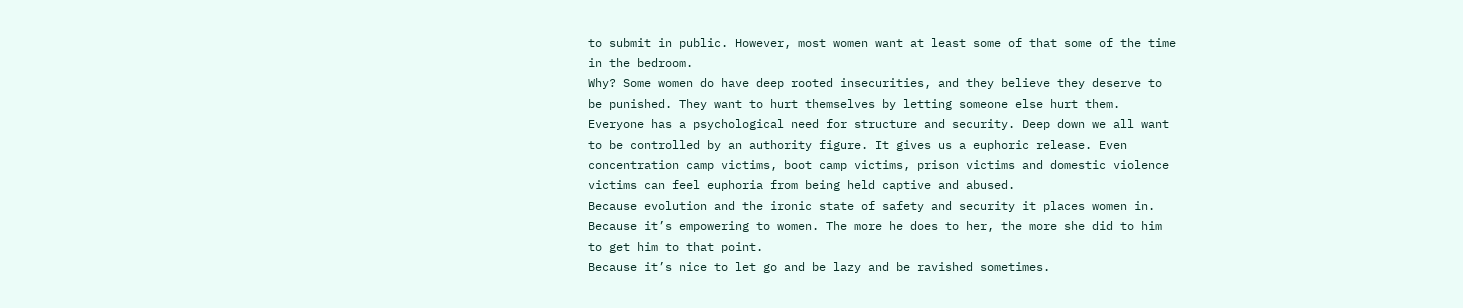to submit in public. However, most women want at least some of that some of the time in the bedroom.
Why? Some women do have deep rooted insecurities, and they believe they deserve to be punished. They want to hurt themselves by letting someone else hurt them.
Everyone has a psychological need for structure and security. Deep down we all want to be controlled by an authority figure. It gives us a euphoric release. Even concentration camp victims, boot camp victims, prison victims and domestic violence victims can feel euphoria from being held captive and abused.
Because evolution and the ironic state of safety and security it places women in.
Because it’s empowering to women. The more he does to her, the more she did to him to get him to that point.
Because it’s nice to let go and be lazy and be ravished sometimes.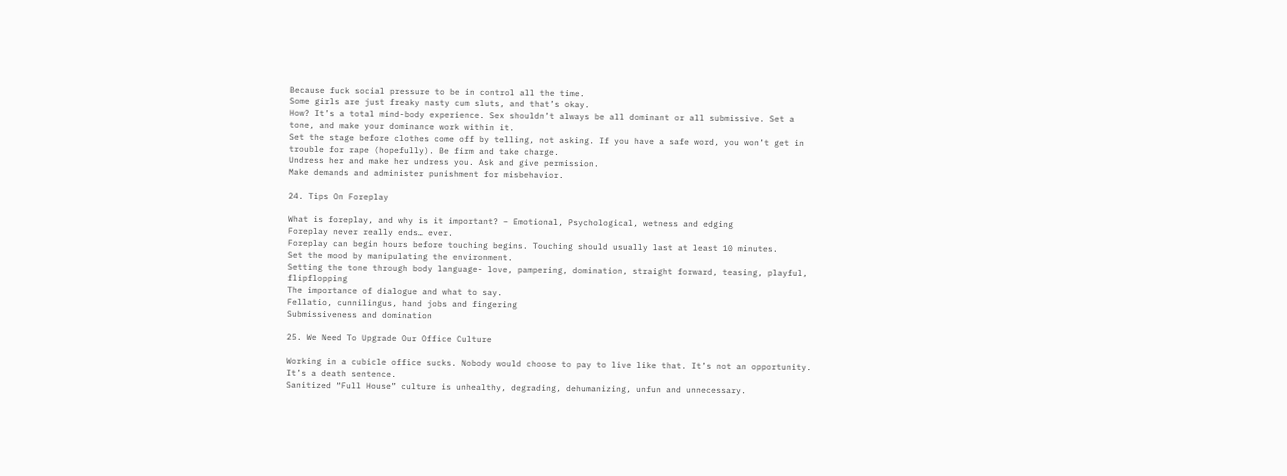Because fuck social pressure to be in control all the time.
Some girls are just freaky nasty cum sluts, and that’s okay.
How? It’s a total mind-body experience. Sex shouldn’t always be all dominant or all submissive. Set a tone, and make your dominance work within it.
Set the stage before clothes come off by telling, not asking. If you have a safe word, you won’t get in trouble for rape (hopefully). Be firm and take charge.
Undress her and make her undress you. Ask and give permission.
Make demands and administer punishment for misbehavior.

24. Tips On Foreplay

What is foreplay, and why is it important? – Emotional, Psychological, wetness and edging
Foreplay never really ends… ever.
Foreplay can begin hours before touching begins. Touching should usually last at least 10 minutes.
Set the mood by manipulating the environment.
Setting the tone through body language- love, pampering, domination, straight forward, teasing, playful, flipflopping
The importance of dialogue and what to say.
Fellatio, cunnilingus, hand jobs and fingering
Submissiveness and domination

25. We Need To Upgrade Our Office Culture

Working in a cubicle office sucks. Nobody would choose to pay to live like that. It’s not an opportunity. It’s a death sentence.
Sanitized “Full House” culture is unhealthy, degrading, dehumanizing, unfun and unnecessary.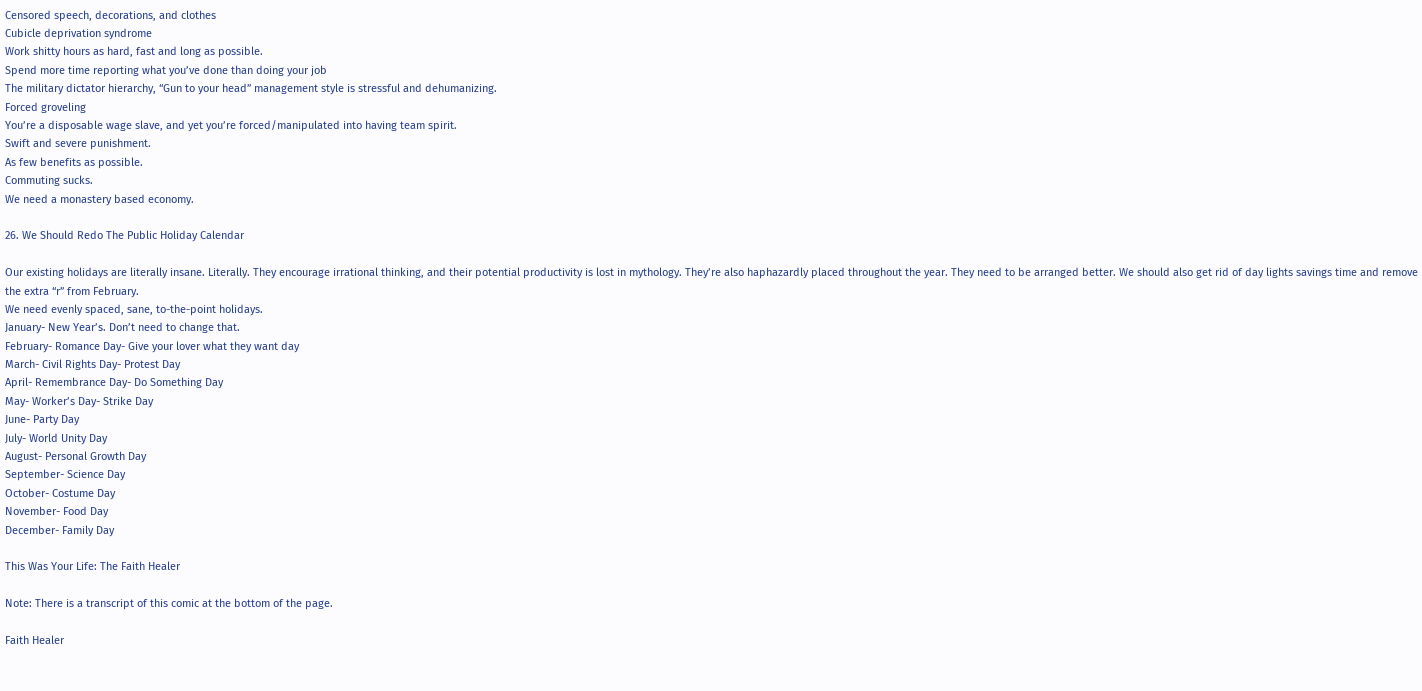Censored speech, decorations, and clothes
Cubicle deprivation syndrome
Work shitty hours as hard, fast and long as possible.
Spend more time reporting what you’ve done than doing your job
The military dictator hierarchy, “Gun to your head” management style is stressful and dehumanizing.
Forced groveling
You’re a disposable wage slave, and yet you’re forced/manipulated into having team spirit.
Swift and severe punishment.
As few benefits as possible.
Commuting sucks.
We need a monastery based economy.

26. We Should Redo The Public Holiday Calendar

Our existing holidays are literally insane. Literally. They encourage irrational thinking, and their potential productivity is lost in mythology. They’re also haphazardly placed throughout the year. They need to be arranged better. We should also get rid of day lights savings time and remove the extra “r” from February.
We need evenly spaced, sane, to-the-point holidays.
January- New Year’s. Don’t need to change that.
February- Romance Day- Give your lover what they want day
March- Civil Rights Day- Protest Day
April- Remembrance Day- Do Something Day
May- Worker’s Day- Strike Day
June- Party Day
July- World Unity Day
August- Personal Growth Day
September- Science Day
October- Costume Day
November- Food Day
December- Family Day

This Was Your Life: The Faith Healer

Note: There is a transcript of this comic at the bottom of the page.

Faith Healer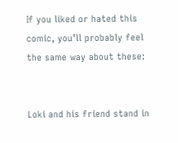If you liked or hated this comic, you’ll probably feel the same way about these:


Loki and his friend stand in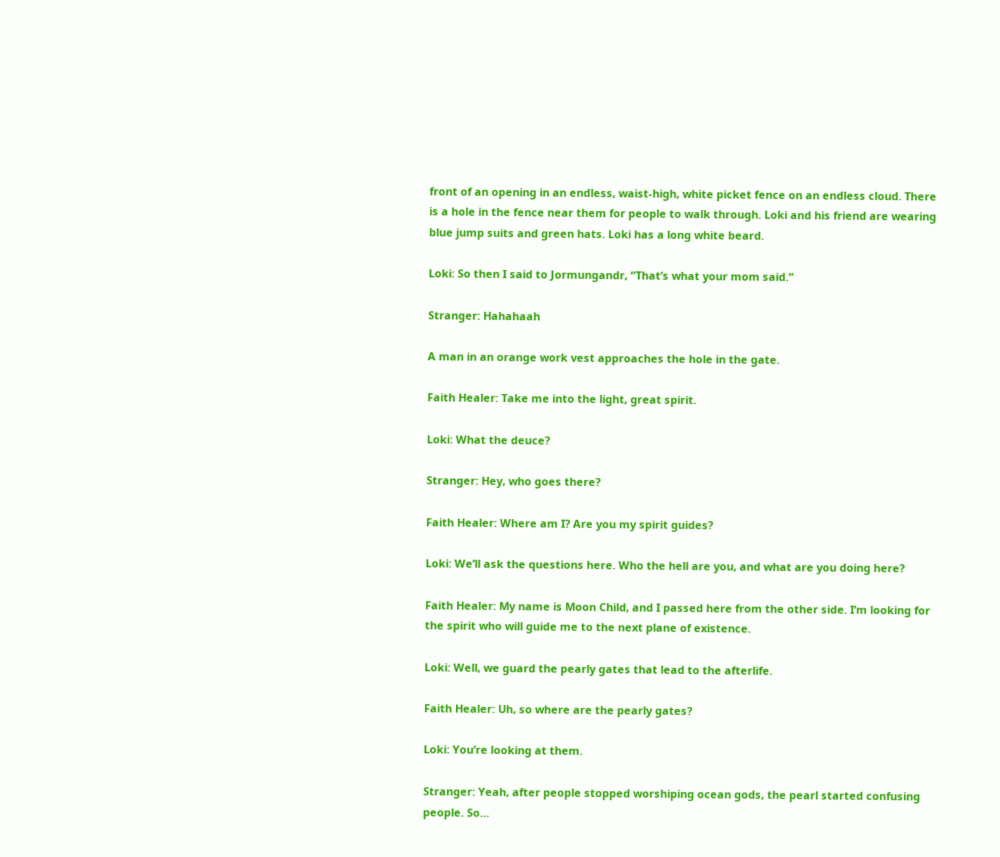front of an opening in an endless, waist-high, white picket fence on an endless cloud. There is a hole in the fence near them for people to walk through. Loki and his friend are wearing blue jump suits and green hats. Loki has a long white beard.

Loki: So then I said to Jormungandr, “That’s what your mom said.”

Stranger: Hahahaah

A man in an orange work vest approaches the hole in the gate.

Faith Healer: Take me into the light, great spirit.

Loki: What the deuce?

Stranger: Hey, who goes there?

Faith Healer: Where am I? Are you my spirit guides?

Loki: We’ll ask the questions here. Who the hell are you, and what are you doing here?

Faith Healer: My name is Moon Child, and I passed here from the other side. I’m looking for the spirit who will guide me to the next plane of existence.

Loki: Well, we guard the pearly gates that lead to the afterlife.

Faith Healer: Uh, so where are the pearly gates?

Loki: You’re looking at them.

Stranger: Yeah, after people stopped worshiping ocean gods, the pearl started confusing people. So…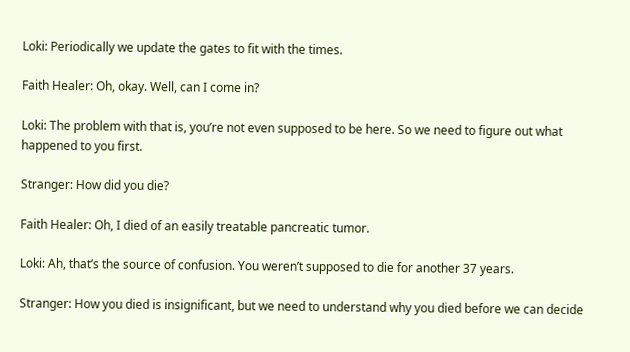Loki: Periodically we update the gates to fit with the times.

Faith Healer: Oh, okay. Well, can I come in?

Loki: The problem with that is, you’re not even supposed to be here. So we need to figure out what happened to you first.

Stranger: How did you die?

Faith Healer: Oh, I died of an easily treatable pancreatic tumor.

Loki: Ah, that’s the source of confusion. You weren’t supposed to die for another 37 years.

Stranger: How you died is insignificant, but we need to understand why you died before we can decide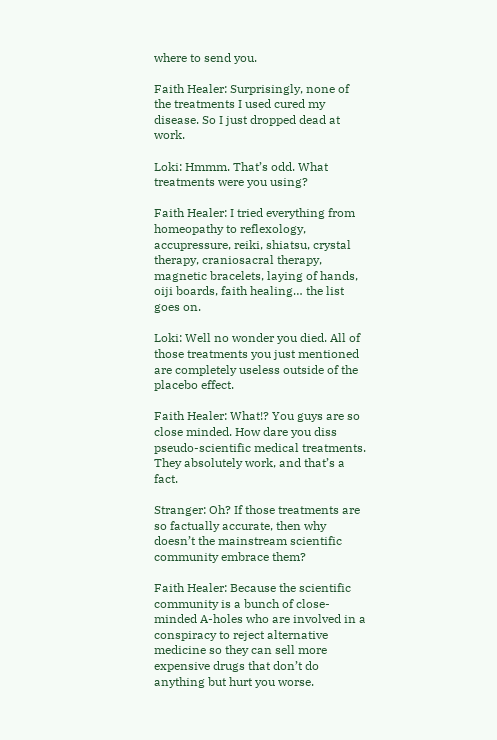where to send you.

Faith Healer: Surprisingly, none of the treatments I used cured my disease. So I just dropped dead at work.

Loki: Hmmm. That’s odd. What treatments were you using?

Faith Healer: I tried everything from homeopathy to reflexology, accupressure, reiki, shiatsu, crystal therapy, craniosacral therapy, magnetic bracelets, laying of hands, oiji boards, faith healing… the list goes on.

Loki: Well no wonder you died. All of those treatments you just mentioned are completely useless outside of the placebo effect.

Faith Healer: What!? You guys are so close minded. How dare you diss pseudo-scientific medical treatments. They absolutely work, and that’s a fact.

Stranger: Oh? If those treatments are so factually accurate, then why doesn’t the mainstream scientific community embrace them?

Faith Healer: Because the scientific community is a bunch of close-minded A-holes who are involved in a conspiracy to reject alternative medicine so they can sell more expensive drugs that don’t do anything but hurt you worse.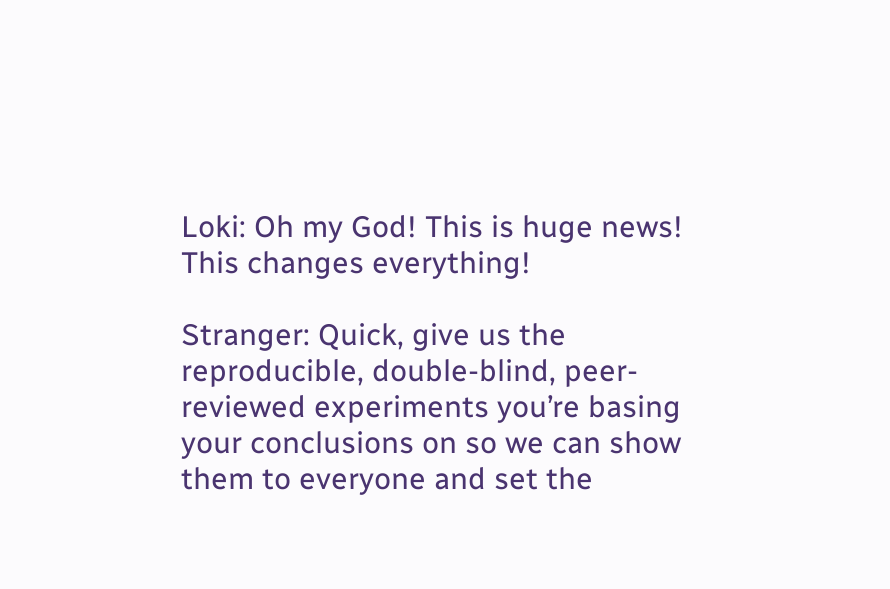Loki: Oh my God! This is huge news! This changes everything!

Stranger: Quick, give us the reproducible, double-blind, peer-reviewed experiments you’re basing your conclusions on so we can show them to everyone and set the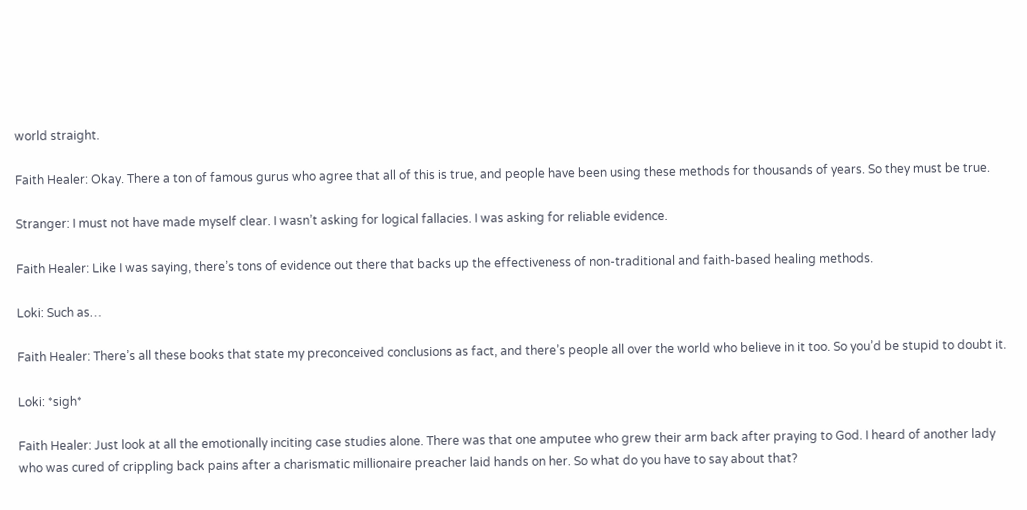world straight.

Faith Healer: Okay. There a ton of famous gurus who agree that all of this is true, and people have been using these methods for thousands of years. So they must be true.

Stranger: I must not have made myself clear. I wasn’t asking for logical fallacies. I was asking for reliable evidence.

Faith Healer: Like I was saying, there’s tons of evidence out there that backs up the effectiveness of non-traditional and faith-based healing methods.

Loki: Such as…

Faith Healer: There’s all these books that state my preconceived conclusions as fact, and there’s people all over the world who believe in it too. So you’d be stupid to doubt it.

Loki: *sigh*

Faith Healer: Just look at all the emotionally inciting case studies alone. There was that one amputee who grew their arm back after praying to God. I heard of another lady who was cured of crippling back pains after a charismatic millionaire preacher laid hands on her. So what do you have to say about that?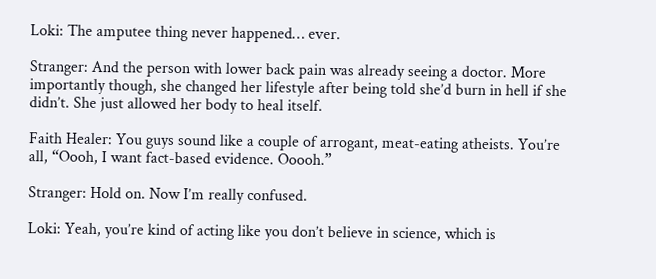Loki: The amputee thing never happened… ever.

Stranger: And the person with lower back pain was already seeing a doctor. More importantly though, she changed her lifestyle after being told she’d burn in hell if she didn’t. She just allowed her body to heal itself.

Faith Healer: You guys sound like a couple of arrogant, meat-eating atheists. You’re all, “Oooh, I want fact-based evidence. Ooooh.”

Stranger: Hold on. Now I’m really confused.

Loki: Yeah, you’re kind of acting like you don’t believe in science, which is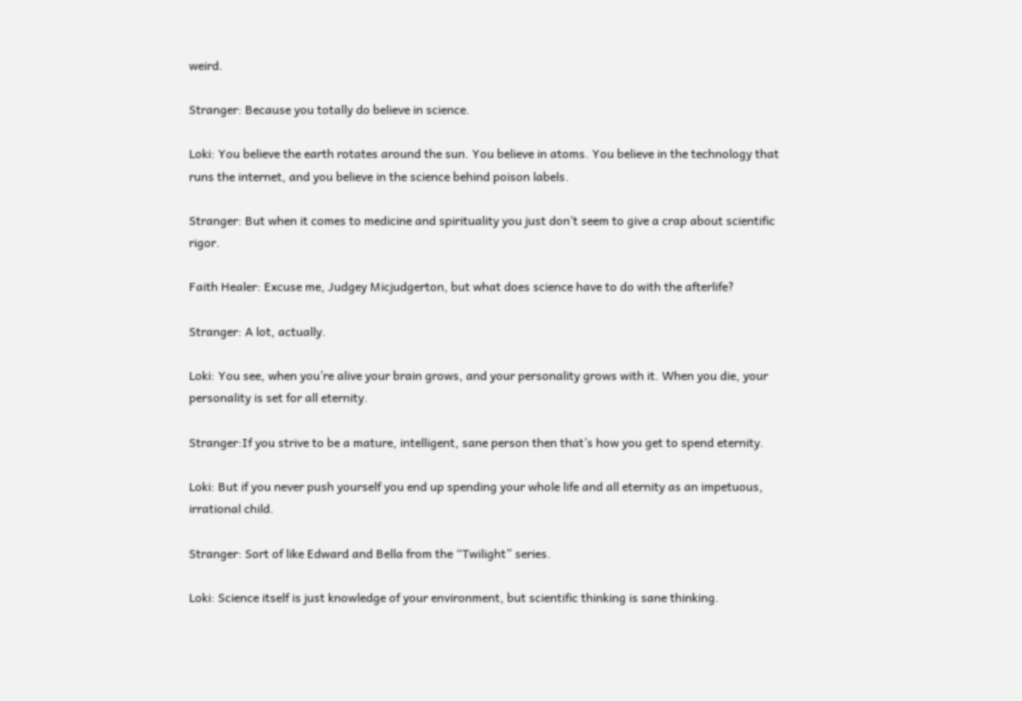weird.

Stranger: Because you totally do believe in science.

Loki: You believe the earth rotates around the sun. You believe in atoms. You believe in the technology that runs the internet, and you believe in the science behind poison labels.

Stranger: But when it comes to medicine and spirituality you just don’t seem to give a crap about scientific rigor.

Faith Healer: Excuse me, Judgey Micjudgerton, but what does science have to do with the afterlife?

Stranger: A lot, actually.

Loki: You see, when you’re alive your brain grows, and your personality grows with it. When you die, your personality is set for all eternity.

Stranger:If you strive to be a mature, intelligent, sane person then that’s how you get to spend eternity.

Loki: But if you never push yourself you end up spending your whole life and all eternity as an impetuous, irrational child.

Stranger: Sort of like Edward and Bella from the “Twilight” series.

Loki: Science itself is just knowledge of your environment, but scientific thinking is sane thinking.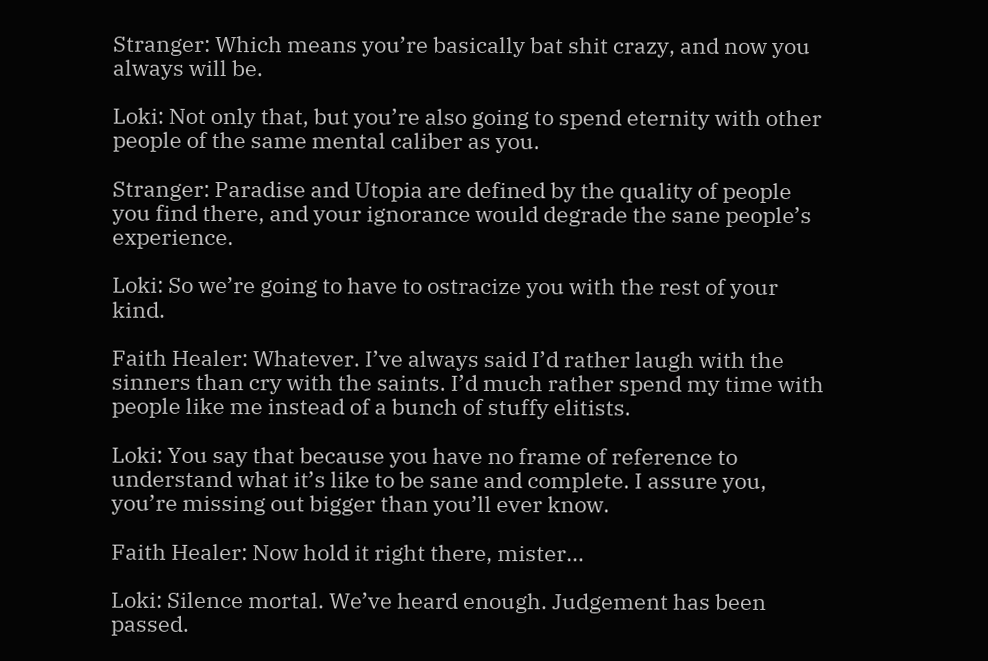Stranger: Which means you’re basically bat shit crazy, and now you always will be.

Loki: Not only that, but you’re also going to spend eternity with other people of the same mental caliber as you.

Stranger: Paradise and Utopia are defined by the quality of people you find there, and your ignorance would degrade the sane people’s experience.

Loki: So we’re going to have to ostracize you with the rest of your kind.

Faith Healer: Whatever. I’ve always said I’d rather laugh with the sinners than cry with the saints. I’d much rather spend my time with people like me instead of a bunch of stuffy elitists.

Loki: You say that because you have no frame of reference to understand what it’s like to be sane and complete. I assure you, you’re missing out bigger than you’ll ever know.

Faith Healer: Now hold it right there, mister…

Loki: Silence mortal. We’ve heard enough. Judgement has been passed.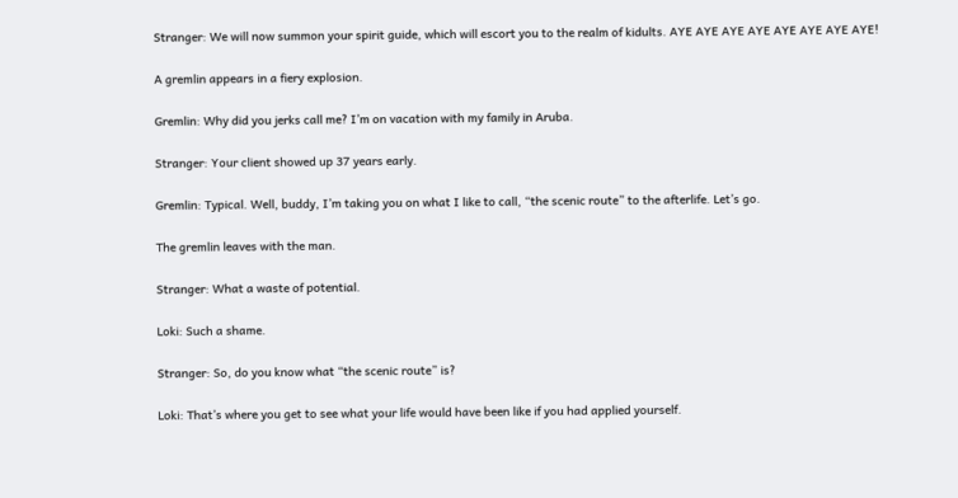Stranger: We will now summon your spirit guide, which will escort you to the realm of kidults. AYE AYE AYE AYE AYE AYE AYE AYE!

A gremlin appears in a fiery explosion.

Gremlin: Why did you jerks call me? I’m on vacation with my family in Aruba.

Stranger: Your client showed up 37 years early.

Gremlin: Typical. Well, buddy, I’m taking you on what I like to call, “the scenic route” to the afterlife. Let’s go.

The gremlin leaves with the man.

Stranger: What a waste of potential.

Loki: Such a shame.

Stranger: So, do you know what “the scenic route” is?

Loki: That’s where you get to see what your life would have been like if you had applied yourself.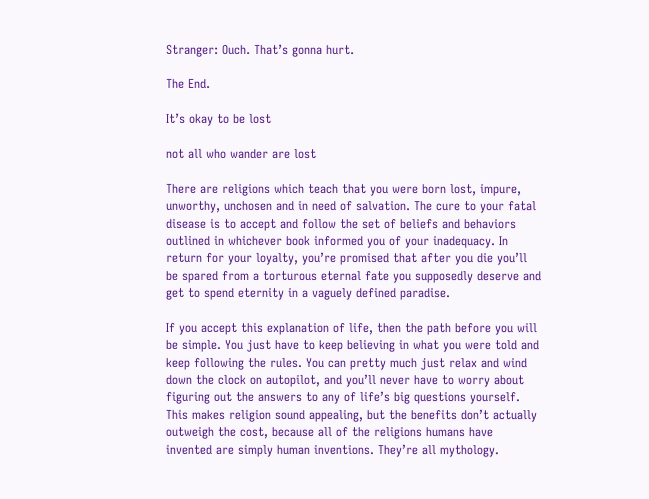Stranger: Ouch. That’s gonna hurt.

The End.

It’s okay to be lost

not all who wander are lost

There are religions which teach that you were born lost, impure, unworthy, unchosen and in need of salvation. The cure to your fatal disease is to accept and follow the set of beliefs and behaviors outlined in whichever book informed you of your inadequacy. In return for your loyalty, you’re promised that after you die you’ll be spared from a torturous eternal fate you supposedly deserve and get to spend eternity in a vaguely defined paradise.

If you accept this explanation of life, then the path before you will be simple. You just have to keep believing in what you were told and keep following the rules. You can pretty much just relax and wind down the clock on autopilot, and you’ll never have to worry about figuring out the answers to any of life’s big questions yourself. This makes religion sound appealing, but the benefits don’t actually outweigh the cost, because all of the religions humans have invented are simply human inventions. They’re all mythology.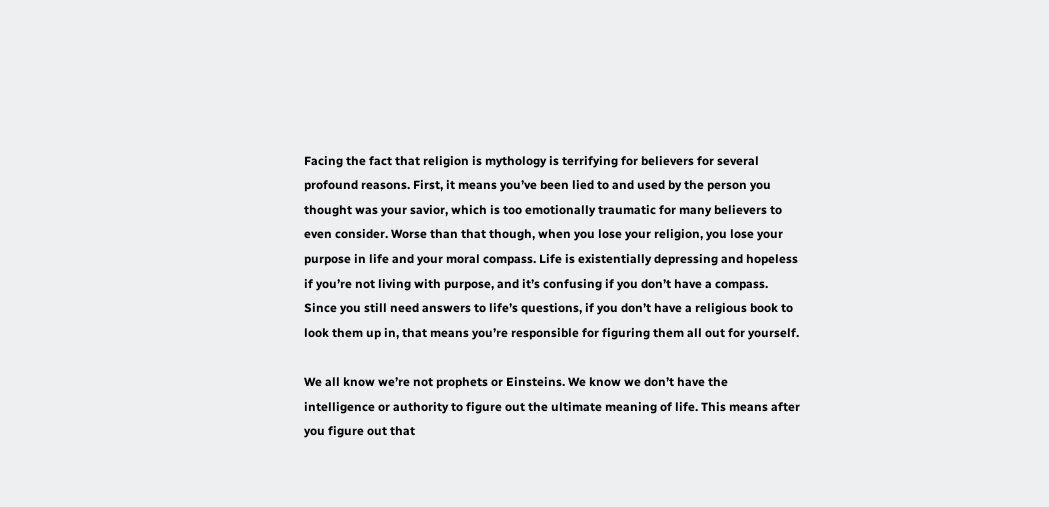Facing the fact that religion is mythology is terrifying for believers for several profound reasons. First, it means you’ve been lied to and used by the person you thought was your savior, which is too emotionally traumatic for many believers to even consider. Worse than that though, when you lose your religion, you lose your purpose in life and your moral compass. Life is existentially depressing and hopeless if you’re not living with purpose, and it’s confusing if you don’t have a compass. Since you still need answers to life’s questions, if you don’t have a religious book to look them up in, that means you’re responsible for figuring them all out for yourself.

We all know we’re not prophets or Einsteins. We know we don’t have the intelligence or authority to figure out the ultimate meaning of life. This means after you figure out that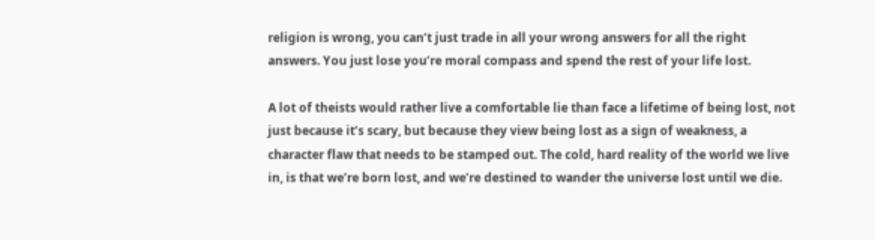religion is wrong, you can’t just trade in all your wrong answers for all the right answers. You just lose you’re moral compass and spend the rest of your life lost.

A lot of theists would rather live a comfortable lie than face a lifetime of being lost, not just because it’s scary, but because they view being lost as a sign of weakness, a character flaw that needs to be stamped out. The cold, hard reality of the world we live in, is that we’re born lost, and we’re destined to wander the universe lost until we die.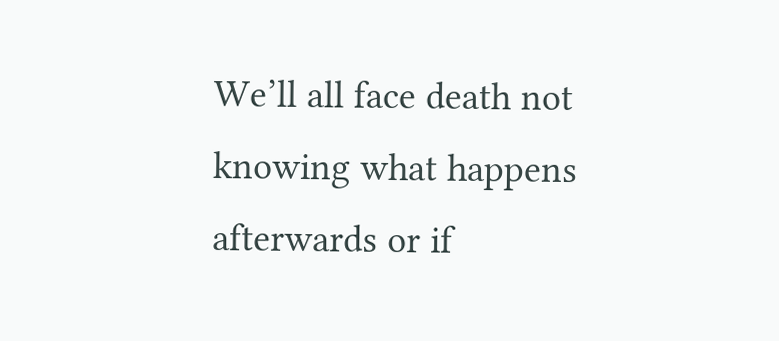We’ll all face death not knowing what happens afterwards or if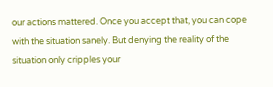our actions mattered. Once you accept that, you can cope with the situation sanely. But denying the reality of the situation only cripples your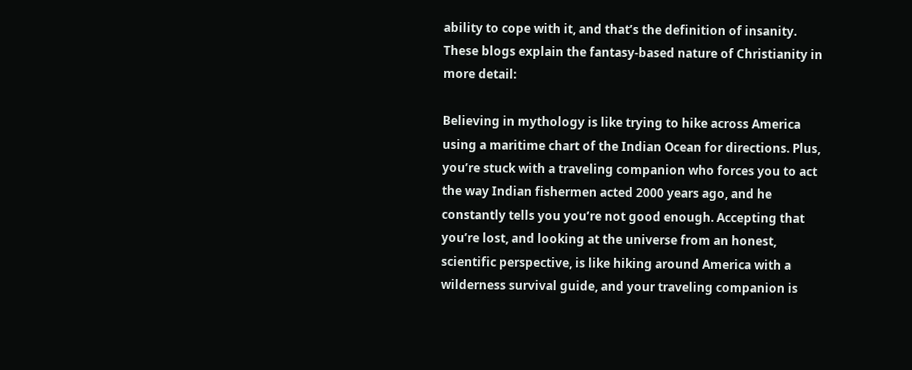ability to cope with it, and that’s the definition of insanity. These blogs explain the fantasy-based nature of Christianity in more detail:

Believing in mythology is like trying to hike across America using a maritime chart of the Indian Ocean for directions. Plus, you’re stuck with a traveling companion who forces you to act the way Indian fishermen acted 2000 years ago, and he constantly tells you you’re not good enough. Accepting that you’re lost, and looking at the universe from an honest, scientific perspective, is like hiking around America with a wilderness survival guide, and your traveling companion is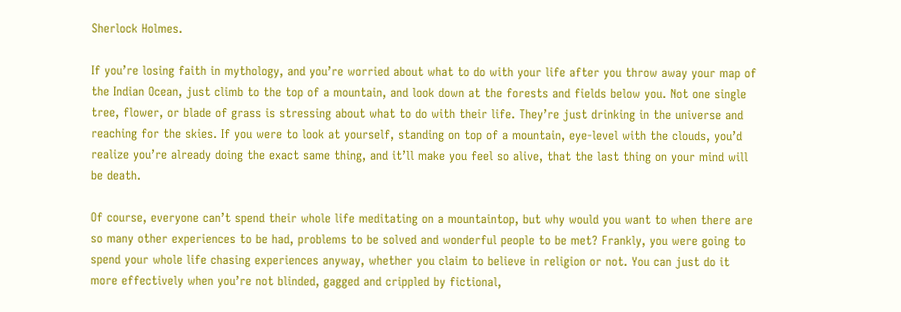Sherlock Holmes.

If you’re losing faith in mythology, and you’re worried about what to do with your life after you throw away your map of the Indian Ocean, just climb to the top of a mountain, and look down at the forests and fields below you. Not one single tree, flower, or blade of grass is stressing about what to do with their life. They’re just drinking in the universe and reaching for the skies. If you were to look at yourself, standing on top of a mountain, eye-level with the clouds, you’d realize you’re already doing the exact same thing, and it’ll make you feel so alive, that the last thing on your mind will be death.

Of course, everyone can’t spend their whole life meditating on a mountaintop, but why would you want to when there are so many other experiences to be had, problems to be solved and wonderful people to be met? Frankly, you were going to spend your whole life chasing experiences anyway, whether you claim to believe in religion or not. You can just do it more effectively when you’re not blinded, gagged and crippled by fictional,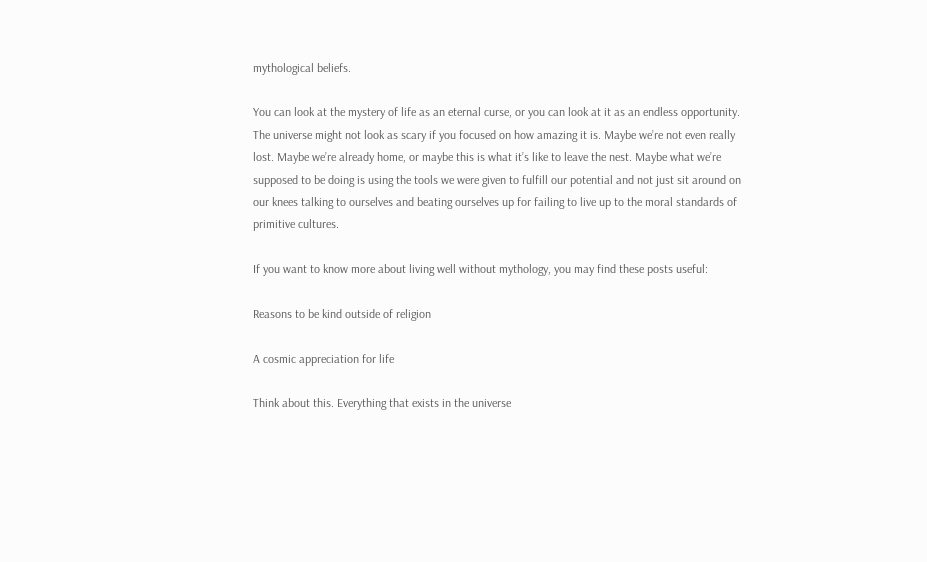mythological beliefs.

You can look at the mystery of life as an eternal curse, or you can look at it as an endless opportunity. The universe might not look as scary if you focused on how amazing it is. Maybe we’re not even really lost. Maybe we’re already home, or maybe this is what it’s like to leave the nest. Maybe what we’re supposed to be doing is using the tools we were given to fulfill our potential and not just sit around on our knees talking to ourselves and beating ourselves up for failing to live up to the moral standards of primitive cultures.

If you want to know more about living well without mythology, you may find these posts useful:

Reasons to be kind outside of religion

A cosmic appreciation for life

Think about this. Everything that exists in the universe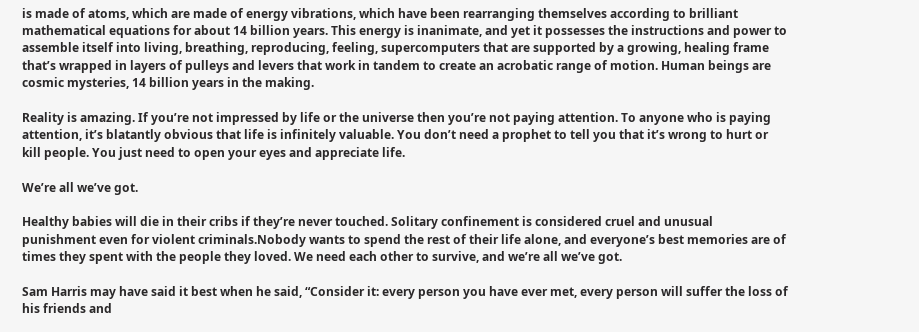is made of atoms, which are made of energy vibrations, which have been rearranging themselves according to brilliant mathematical equations for about 14 billion years. This energy is inanimate, and yet it possesses the instructions and power to assemble itself into living, breathing, reproducing, feeling, supercomputers that are supported by a growing, healing frame that’s wrapped in layers of pulleys and levers that work in tandem to create an acrobatic range of motion. Human beings are cosmic mysteries, 14 billion years in the making.

Reality is amazing. If you’re not impressed by life or the universe then you’re not paying attention. To anyone who is paying attention, it’s blatantly obvious that life is infinitely valuable. You don’t need a prophet to tell you that it’s wrong to hurt or kill people. You just need to open your eyes and appreciate life.

We’re all we’ve got.

Healthy babies will die in their cribs if they’re never touched. Solitary confinement is considered cruel and unusual punishment even for violent criminals.Nobody wants to spend the rest of their life alone, and everyone’s best memories are of times they spent with the people they loved. We need each other to survive, and we’re all we’ve got.

Sam Harris may have said it best when he said, “Consider it: every person you have ever met, every person will suffer the loss of his friends and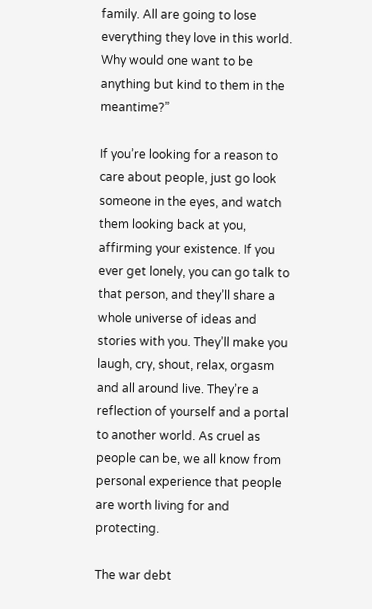family. All are going to lose everything they love in this world. Why would one want to be anything but kind to them in the meantime?”

If you’re looking for a reason to care about people, just go look someone in the eyes, and watch them looking back at you, affirming your existence. If you ever get lonely, you can go talk to that person, and they’ll share a whole universe of ideas and stories with you. They’ll make you laugh, cry, shout, relax, orgasm and all around live. They’re a reflection of yourself and a portal to another world. As cruel as people can be, we all know from personal experience that people are worth living for and protecting.

The war debt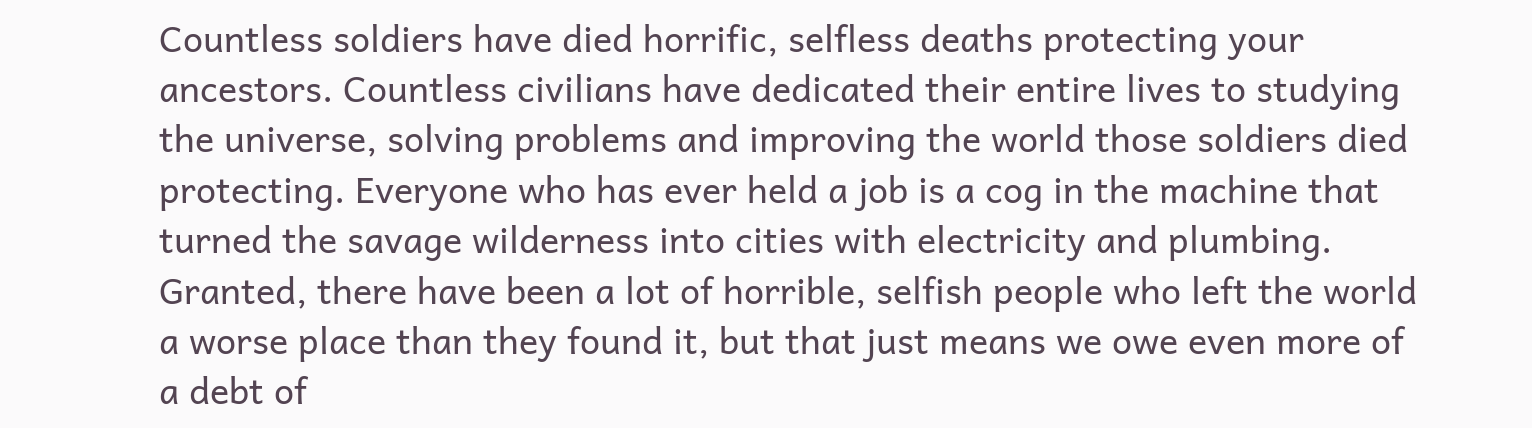Countless soldiers have died horrific, selfless deaths protecting your ancestors. Countless civilians have dedicated their entire lives to studying the universe, solving problems and improving the world those soldiers died protecting. Everyone who has ever held a job is a cog in the machine that turned the savage wilderness into cities with electricity and plumbing. Granted, there have been a lot of horrible, selfish people who left the world a worse place than they found it, but that just means we owe even more of a debt of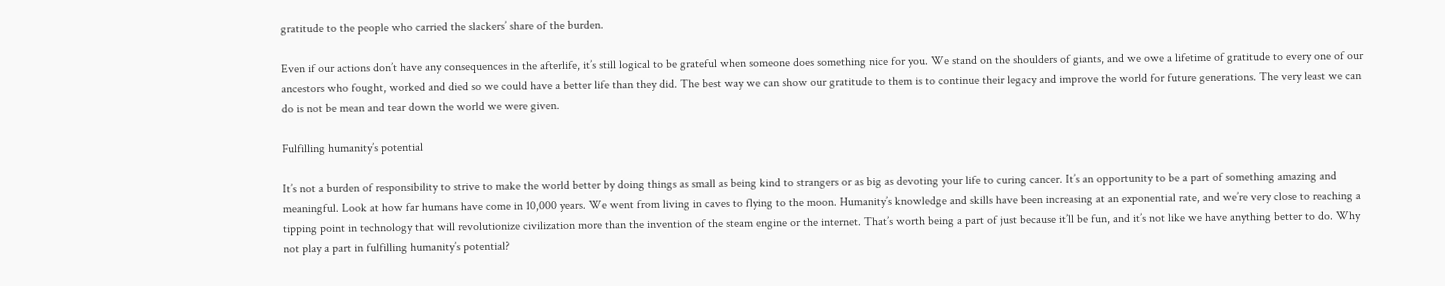gratitude to the people who carried the slackers’ share of the burden.

Even if our actions don’t have any consequences in the afterlife, it’s still logical to be grateful when someone does something nice for you. We stand on the shoulders of giants, and we owe a lifetime of gratitude to every one of our ancestors who fought, worked and died so we could have a better life than they did. The best way we can show our gratitude to them is to continue their legacy and improve the world for future generations. The very least we can do is not be mean and tear down the world we were given.

Fulfilling humanity’s potential

It’s not a burden of responsibility to strive to make the world better by doing things as small as being kind to strangers or as big as devoting your life to curing cancer. It’s an opportunity to be a part of something amazing and meaningful. Look at how far humans have come in 10,000 years. We went from living in caves to flying to the moon. Humanity’s knowledge and skills have been increasing at an exponential rate, and we’re very close to reaching a tipping point in technology that will revolutionize civilization more than the invention of the steam engine or the internet. That’s worth being a part of just because it’ll be fun, and it’s not like we have anything better to do. Why not play a part in fulfilling humanity’s potential?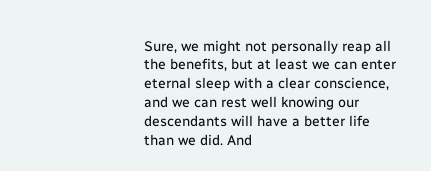Sure, we might not personally reap all the benefits, but at least we can enter eternal sleep with a clear conscience, and we can rest well knowing our descendants will have a better life than we did. And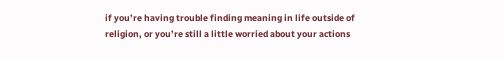if you’re having trouble finding meaning in life outside of religion, or you’re still a little worried about your actions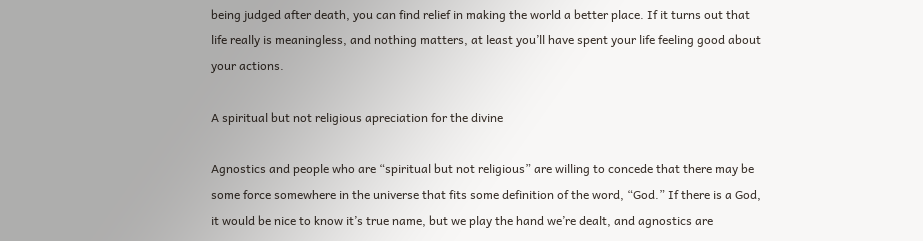being judged after death, you can find relief in making the world a better place. If it turns out that life really is meaningless, and nothing matters, at least you’ll have spent your life feeling good about your actions.

A spiritual but not religious apreciation for the divine

Agnostics and people who are “spiritual but not religious” are willing to concede that there may be some force somewhere in the universe that fits some definition of the word, “God.” If there is a God, it would be nice to know it’s true name, but we play the hand we’re dealt, and agnostics are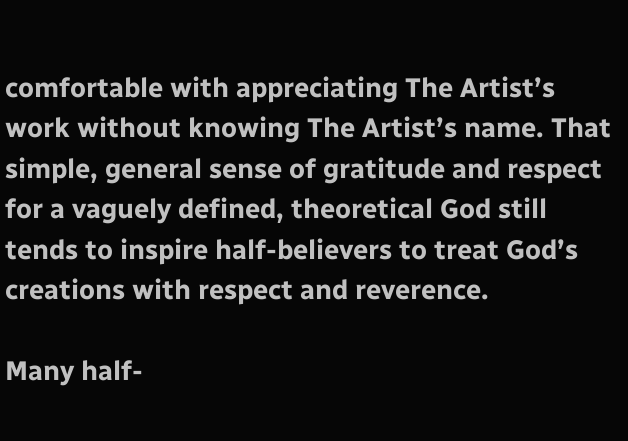comfortable with appreciating The Artist’s work without knowing The Artist’s name. That simple, general sense of gratitude and respect for a vaguely defined, theoretical God still tends to inspire half-believers to treat God’s creations with respect and reverence.

Many half-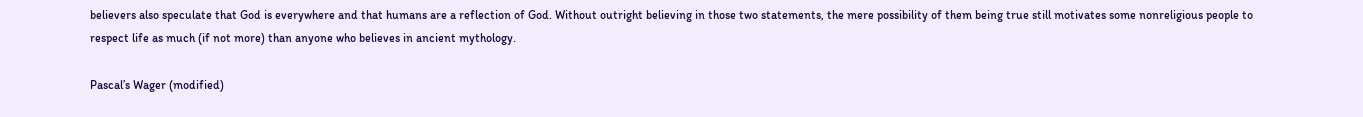believers also speculate that God is everywhere and that humans are a reflection of God. Without outright believing in those two statements, the mere possibility of them being true still motivates some nonreligious people to respect life as much (if not more) than anyone who believes in ancient mythology.

Pascal’s Wager (modified)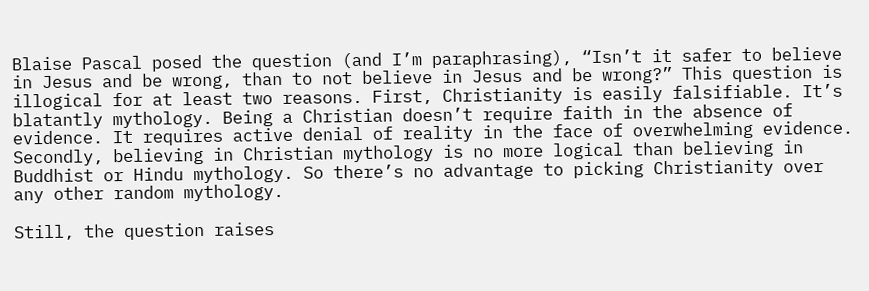Blaise Pascal posed the question (and I’m paraphrasing), “Isn’t it safer to believe in Jesus and be wrong, than to not believe in Jesus and be wrong?” This question is illogical for at least two reasons. First, Christianity is easily falsifiable. It’s blatantly mythology. Being a Christian doesn’t require faith in the absence of evidence. It requires active denial of reality in the face of overwhelming evidence.  Secondly, believing in Christian mythology is no more logical than believing in Buddhist or Hindu mythology. So there’s no advantage to picking Christianity over any other random mythology.

Still, the question raises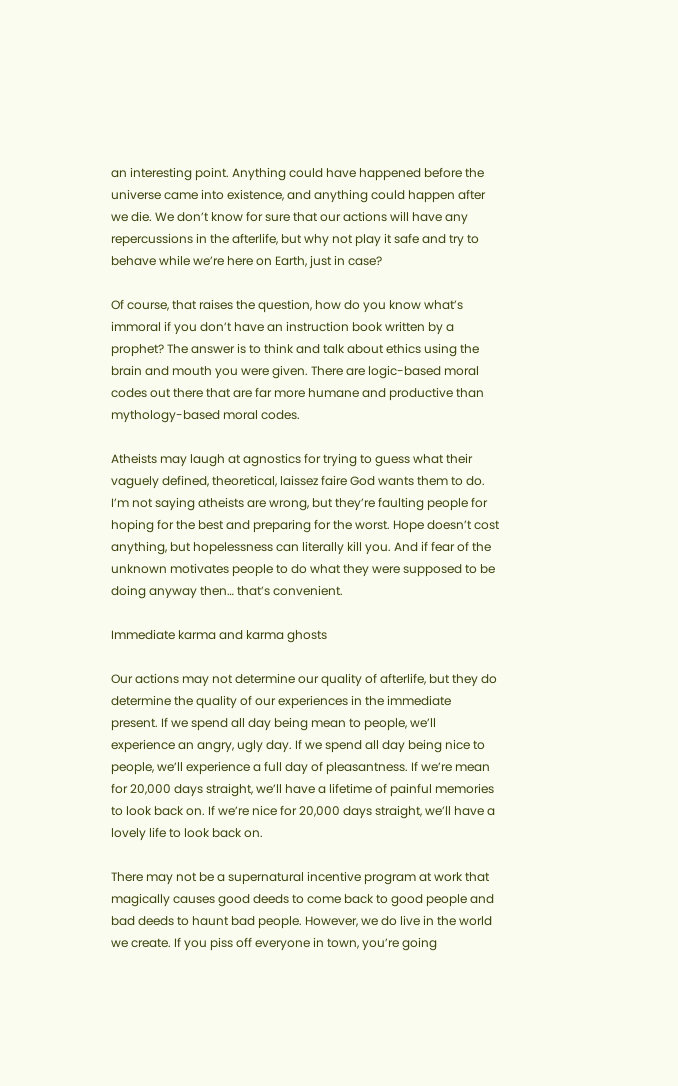an interesting point. Anything could have happened before the universe came into existence, and anything could happen after we die. We don’t know for sure that our actions will have any repercussions in the afterlife, but why not play it safe and try to behave while we’re here on Earth, just in case?

Of course, that raises the question, how do you know what’s immoral if you don’t have an instruction book written by a prophet? The answer is to think and talk about ethics using the brain and mouth you were given. There are logic-based moral codes out there that are far more humane and productive than mythology-based moral codes.

Atheists may laugh at agnostics for trying to guess what their vaguely defined, theoretical, laissez faire God wants them to do. I’m not saying atheists are wrong, but they’re faulting people for hoping for the best and preparing for the worst. Hope doesn’t cost anything, but hopelessness can literally kill you. And if fear of the unknown motivates people to do what they were supposed to be doing anyway then… that’s convenient.

Immediate karma and karma ghosts

Our actions may not determine our quality of afterlife, but they do determine the quality of our experiences in the immediate present. If we spend all day being mean to people, we’ll experience an angry, ugly day. If we spend all day being nice to people, we’ll experience a full day of pleasantness. If we’re mean for 20,000 days straight, we’ll have a lifetime of painful memories to look back on. If we’re nice for 20,000 days straight, we’ll have a lovely life to look back on.

There may not be a supernatural incentive program at work that magically causes good deeds to come back to good people and bad deeds to haunt bad people. However, we do live in the world we create. If you piss off everyone in town, you’re going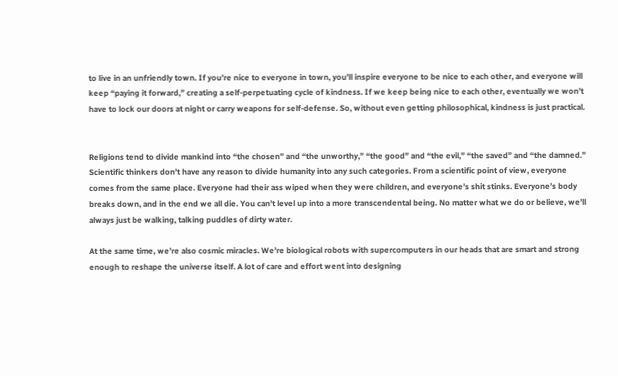to live in an unfriendly town. If you’re nice to everyone in town, you’ll inspire everyone to be nice to each other, and everyone will keep “paying it forward,” creating a self-perpetuating cycle of kindness. If we keep being nice to each other, eventually we won’t have to lock our doors at night or carry weapons for self-defense. So, without even getting philosophical, kindness is just practical.


Religions tend to divide mankind into “the chosen” and “the unworthy,” “the good” and “the evil,” “the saved” and “the damned.” Scientific thinkers don’t have any reason to divide humanity into any such categories. From a scientific point of view, everyone comes from the same place. Everyone had their ass wiped when they were children, and everyone’s shit stinks. Everyone’s body breaks down, and in the end we all die. You can’t level up into a more transcendental being. No matter what we do or believe, we’ll always just be walking, talking puddles of dirty water.

At the same time, we’re also cosmic miracles. We’re biological robots with supercomputers in our heads that are smart and strong enough to reshape the universe itself. A lot of care and effort went into designing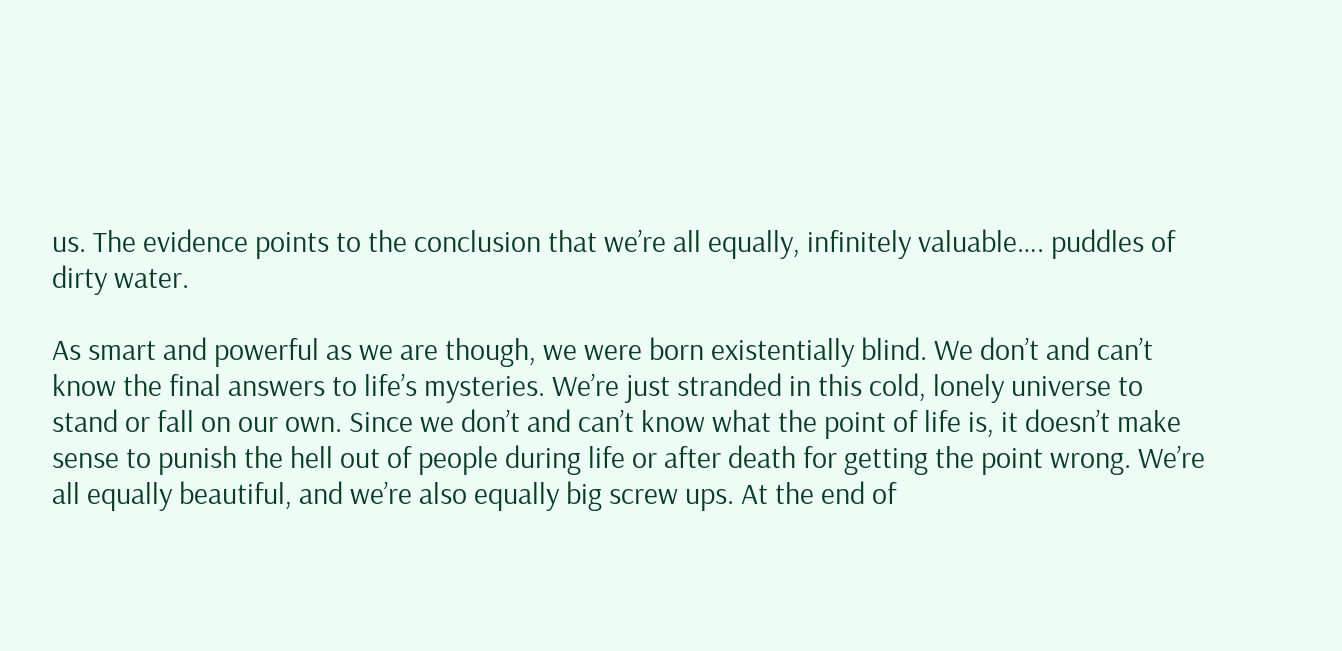us. The evidence points to the conclusion that we’re all equally, infinitely valuable…. puddles of dirty water.

As smart and powerful as we are though, we were born existentially blind. We don’t and can’t know the final answers to life’s mysteries. We’re just stranded in this cold, lonely universe to stand or fall on our own. Since we don’t and can’t know what the point of life is, it doesn’t make sense to punish the hell out of people during life or after death for getting the point wrong. We’re all equally beautiful, and we’re also equally big screw ups. At the end of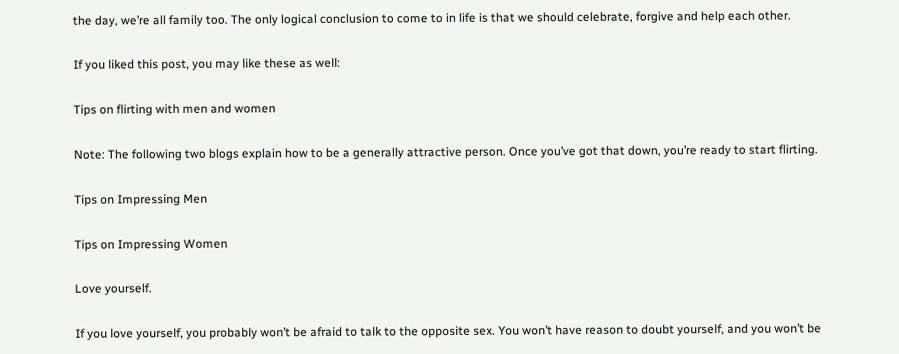the day, we’re all family too. The only logical conclusion to come to in life is that we should celebrate, forgive and help each other.

If you liked this post, you may like these as well:

Tips on flirting with men and women

Note: The following two blogs explain how to be a generally attractive person. Once you’ve got that down, you’re ready to start flirting.

Tips on Impressing Men

Tips on Impressing Women

Love yourself.

If you love yourself, you probably won’t be afraid to talk to the opposite sex. You won’t have reason to doubt yourself, and you won’t be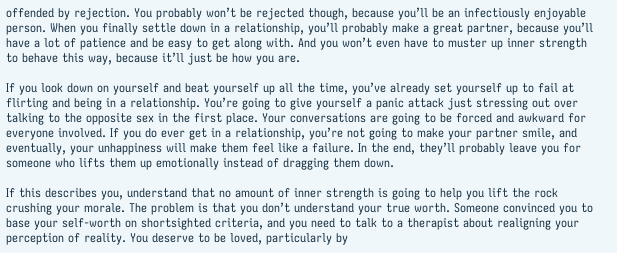offended by rejection. You probably won’t be rejected though, because you’ll be an infectiously enjoyable person. When you finally settle down in a relationship, you’ll probably make a great partner, because you’ll have a lot of patience and be easy to get along with. And you won’t even have to muster up inner strength to behave this way, because it’ll just be how you are.

If you look down on yourself and beat yourself up all the time, you’ve already set yourself up to fail at flirting and being in a relationship. You’re going to give yourself a panic attack just stressing out over talking to the opposite sex in the first place. Your conversations are going to be forced and awkward for everyone involved. If you do ever get in a relationship, you’re not going to make your partner smile, and eventually, your unhappiness will make them feel like a failure. In the end, they’ll probably leave you for someone who lifts them up emotionally instead of dragging them down.

If this describes you, understand that no amount of inner strength is going to help you lift the rock crushing your morale. The problem is that you don’t understand your true worth. Someone convinced you to base your self-worth on shortsighted criteria, and you need to talk to a therapist about realigning your perception of reality. You deserve to be loved, particularly by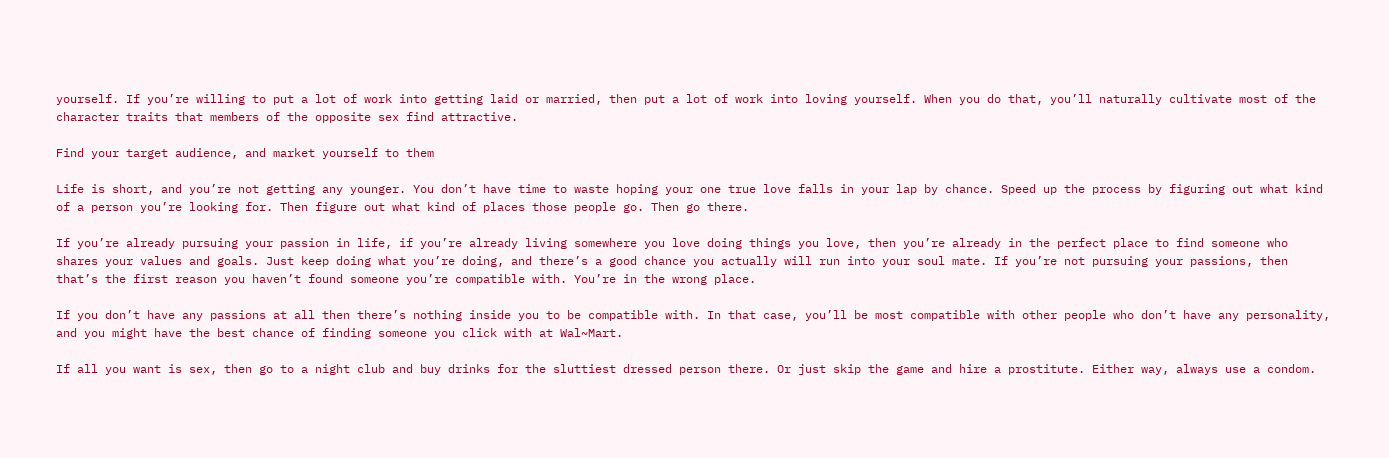yourself. If you’re willing to put a lot of work into getting laid or married, then put a lot of work into loving yourself. When you do that, you’ll naturally cultivate most of the character traits that members of the opposite sex find attractive.

Find your target audience, and market yourself to them

Life is short, and you’re not getting any younger. You don’t have time to waste hoping your one true love falls in your lap by chance. Speed up the process by figuring out what kind of a person you’re looking for. Then figure out what kind of places those people go. Then go there.

If you’re already pursuing your passion in life, if you’re already living somewhere you love doing things you love, then you’re already in the perfect place to find someone who shares your values and goals. Just keep doing what you’re doing, and there’s a good chance you actually will run into your soul mate. If you’re not pursuing your passions, then that’s the first reason you haven’t found someone you’re compatible with. You’re in the wrong place.

If you don’t have any passions at all then there’s nothing inside you to be compatible with. In that case, you’ll be most compatible with other people who don’t have any personality, and you might have the best chance of finding someone you click with at Wal~Mart.

If all you want is sex, then go to a night club and buy drinks for the sluttiest dressed person there. Or just skip the game and hire a prostitute. Either way, always use a condom.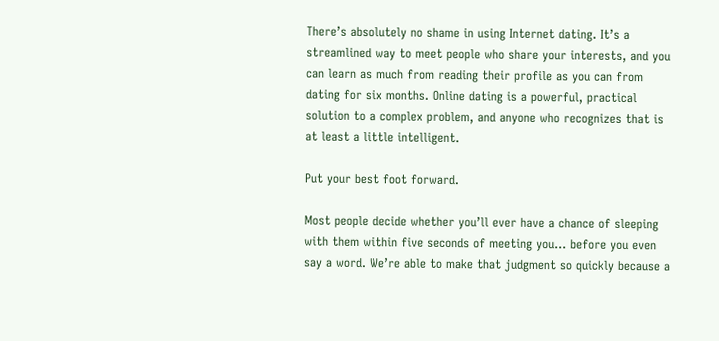There’s absolutely no shame in using Internet dating. It’s a streamlined way to meet people who share your interests, and you can learn as much from reading their profile as you can from dating for six months. Online dating is a powerful, practical solution to a complex problem, and anyone who recognizes that is at least a little intelligent.

Put your best foot forward.

Most people decide whether you’ll ever have a chance of sleeping with them within five seconds of meeting you… before you even say a word. We’re able to make that judgment so quickly because a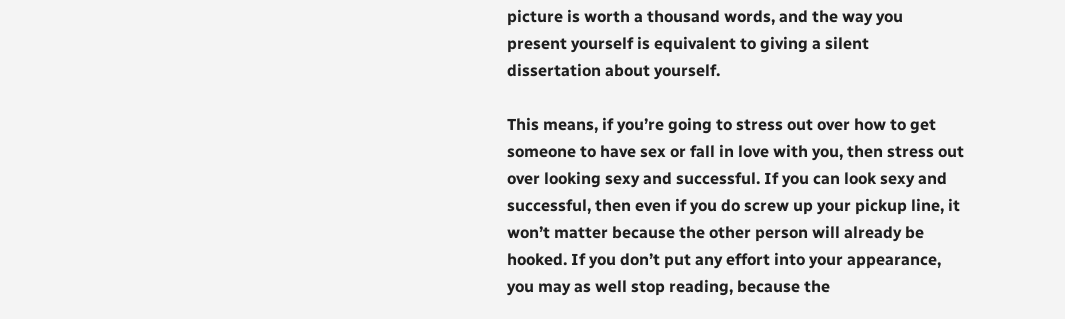picture is worth a thousand words, and the way you present yourself is equivalent to giving a silent dissertation about yourself.

This means, if you’re going to stress out over how to get someone to have sex or fall in love with you, then stress out over looking sexy and successful. If you can look sexy and successful, then even if you do screw up your pickup line, it won’t matter because the other person will already be hooked. If you don’t put any effort into your appearance, you may as well stop reading, because the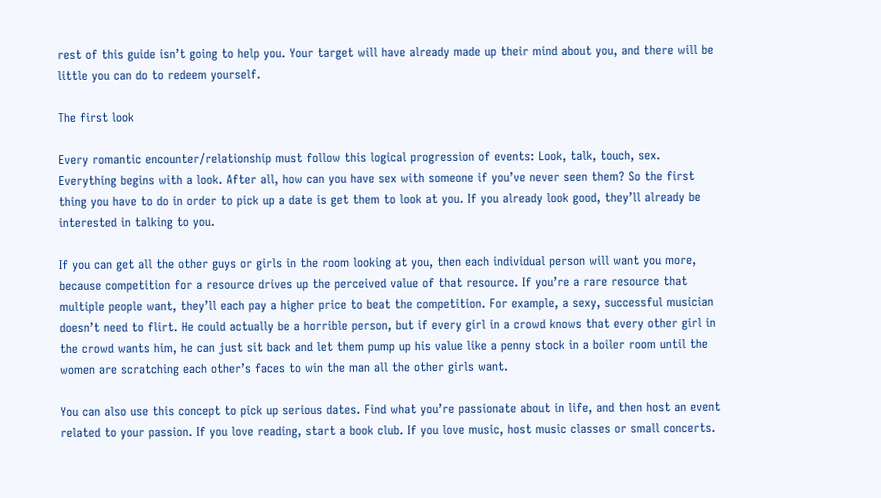rest of this guide isn’t going to help you. Your target will have already made up their mind about you, and there will be little you can do to redeem yourself.

The first look

Every romantic encounter/relationship must follow this logical progression of events: Look, talk, touch, sex. Everything begins with a look. After all, how can you have sex with someone if you’ve never seen them? So the first thing you have to do in order to pick up a date is get them to look at you. If you already look good, they’ll already be interested in talking to you.

If you can get all the other guys or girls in the room looking at you, then each individual person will want you more, because competition for a resource drives up the perceived value of that resource. If you’re a rare resource that multiple people want, they’ll each pay a higher price to beat the competition. For example, a sexy, successful musician doesn’t need to flirt. He could actually be a horrible person, but if every girl in a crowd knows that every other girl in the crowd wants him, he can just sit back and let them pump up his value like a penny stock in a boiler room until the women are scratching each other’s faces to win the man all the other girls want.

You can also use this concept to pick up serious dates. Find what you’re passionate about in life, and then host an event related to your passion. If you love reading, start a book club. If you love music, host music classes or small concerts.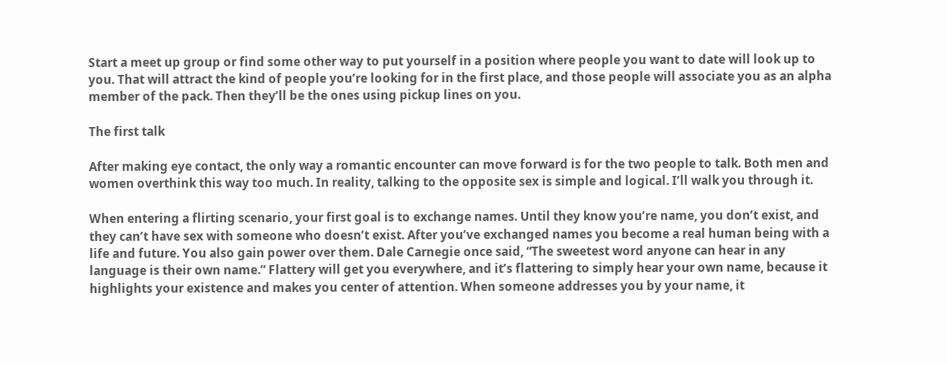Start a meet up group or find some other way to put yourself in a position where people you want to date will look up to you. That will attract the kind of people you’re looking for in the first place, and those people will associate you as an alpha member of the pack. Then they’ll be the ones using pickup lines on you.

The first talk

After making eye contact, the only way a romantic encounter can move forward is for the two people to talk. Both men and women overthink this way too much. In reality, talking to the opposite sex is simple and logical. I’ll walk you through it.

When entering a flirting scenario, your first goal is to exchange names. Until they know you’re name, you don’t exist, and they can’t have sex with someone who doesn’t exist. After you’ve exchanged names you become a real human being with a life and future. You also gain power over them. Dale Carnegie once said, “The sweetest word anyone can hear in any language is their own name.” Flattery will get you everywhere, and it’s flattering to simply hear your own name, because it highlights your existence and makes you center of attention. When someone addresses you by your name, it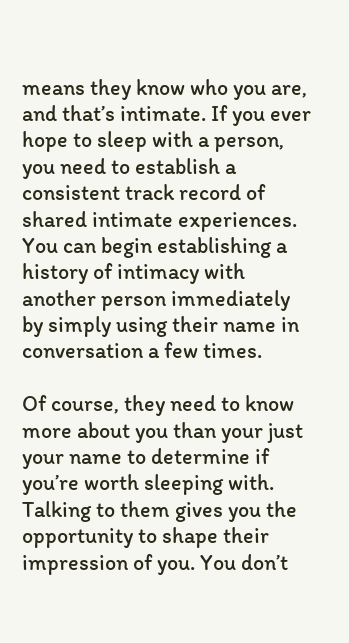means they know who you are, and that’s intimate. If you ever hope to sleep with a person, you need to establish a consistent track record of shared intimate experiences. You can begin establishing a history of intimacy with another person immediately by simply using their name in conversation a few times.

Of course, they need to know more about you than your just your name to determine if you’re worth sleeping with. Talking to them gives you the opportunity to shape their impression of you. You don’t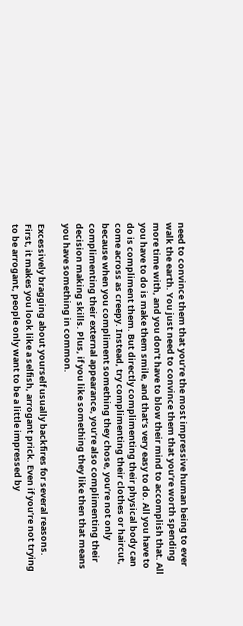need to convince them that you’re the most impressive human being to ever walk the earth. You just need to convince them that you’re worth spending more time with, and you don’t have to blow their mind to accomplish that. All you have to do is make them smile, and that’s very easy to do. All you have to do is compliment them. But directly complimenting their physical body can come across as creepy. Instead, try complimenting their clothes or haircut, because when you compliment something they chose, you’re not only complimenting their external appearance, you’re also complimenting their decision making skills. Plus, if you like something they like then that means you have something in common.

Excessively bragging about yourself usually backfires for several reasons. First, it makes you look like a selfish, arrogant prick. Even if you’re not trying to be arrogant, people only want to be a little impressed by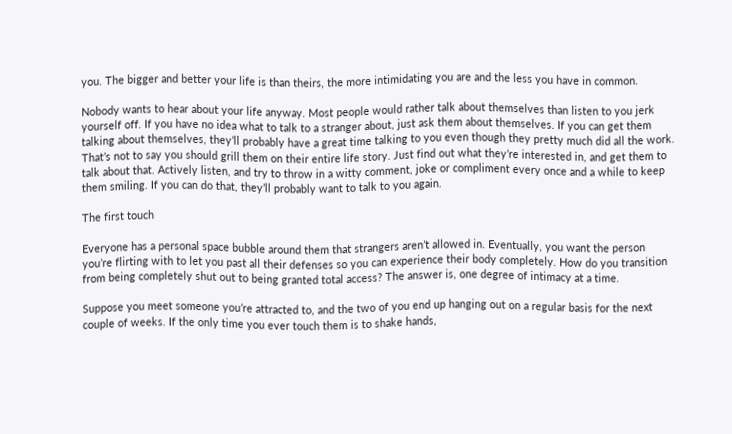you. The bigger and better your life is than theirs, the more intimidating you are and the less you have in common.

Nobody wants to hear about your life anyway. Most people would rather talk about themselves than listen to you jerk yourself off. If you have no idea what to talk to a stranger about, just ask them about themselves. If you can get them talking about themselves, they’ll probably have a great time talking to you even though they pretty much did all the work. That’s not to say you should grill them on their entire life story. Just find out what they’re interested in, and get them to talk about that. Actively listen, and try to throw in a witty comment, joke or compliment every once and a while to keep them smiling. If you can do that, they’ll probably want to talk to you again.

The first touch

Everyone has a personal space bubble around them that strangers aren’t allowed in. Eventually, you want the person you’re flirting with to let you past all their defenses so you can experience their body completely. How do you transition from being completely shut out to being granted total access? The answer is, one degree of intimacy at a time.

Suppose you meet someone you’re attracted to, and the two of you end up hanging out on a regular basis for the next couple of weeks. If the only time you ever touch them is to shake hands,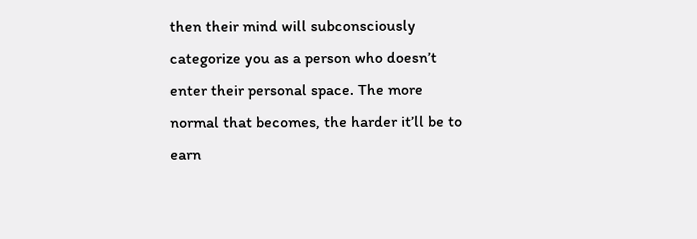then their mind will subconsciously categorize you as a person who doesn’t enter their personal space. The more normal that becomes, the harder it’ll be to earn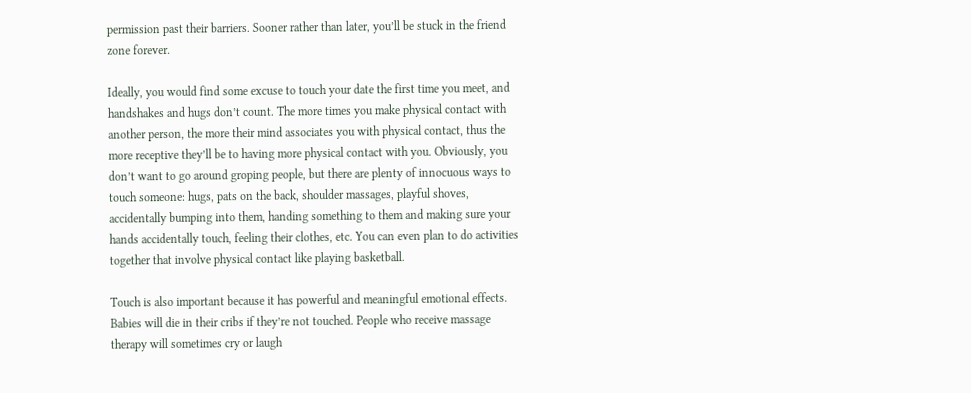permission past their barriers. Sooner rather than later, you’ll be stuck in the friend zone forever.

Ideally, you would find some excuse to touch your date the first time you meet, and handshakes and hugs don’t count. The more times you make physical contact with another person, the more their mind associates you with physical contact, thus the more receptive they’ll be to having more physical contact with you. Obviously, you don’t want to go around groping people, but there are plenty of innocuous ways to touch someone: hugs, pats on the back, shoulder massages, playful shoves, accidentally bumping into them, handing something to them and making sure your hands accidentally touch, feeling their clothes, etc. You can even plan to do activities together that involve physical contact like playing basketball.

Touch is also important because it has powerful and meaningful emotional effects. Babies will die in their cribs if they’re not touched. People who receive massage therapy will sometimes cry or laugh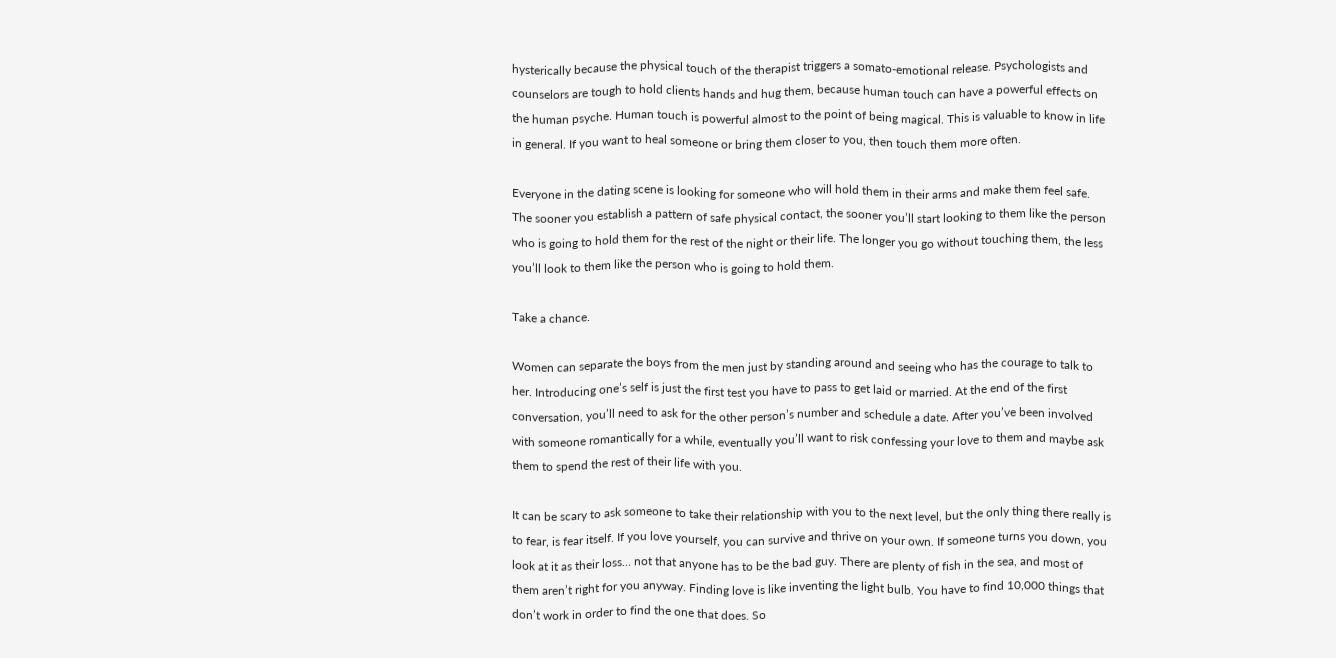hysterically because the physical touch of the therapist triggers a somato-emotional release. Psychologists and counselors are tough to hold clients hands and hug them, because human touch can have a powerful effects on the human psyche. Human touch is powerful almost to the point of being magical. This is valuable to know in life in general. If you want to heal someone or bring them closer to you, then touch them more often.

Everyone in the dating scene is looking for someone who will hold them in their arms and make them feel safe. The sooner you establish a pattern of safe physical contact, the sooner you’ll start looking to them like the person who is going to hold them for the rest of the night or their life. The longer you go without touching them, the less you’ll look to them like the person who is going to hold them.

Take a chance.

Women can separate the boys from the men just by standing around and seeing who has the courage to talk to her. Introducing one’s self is just the first test you have to pass to get laid or married. At the end of the first conversation, you’ll need to ask for the other person’s number and schedule a date. After you’ve been involved with someone romantically for a while, eventually you’ll want to risk confessing your love to them and maybe ask them to spend the rest of their life with you.

It can be scary to ask someone to take their relationship with you to the next level, but the only thing there really is to fear, is fear itself. If you love yourself, you can survive and thrive on your own. If someone turns you down, you look at it as their loss… not that anyone has to be the bad guy. There are plenty of fish in the sea, and most of them aren’t right for you anyway. Finding love is like inventing the light bulb. You have to find 10,000 things that don’t work in order to find the one that does. So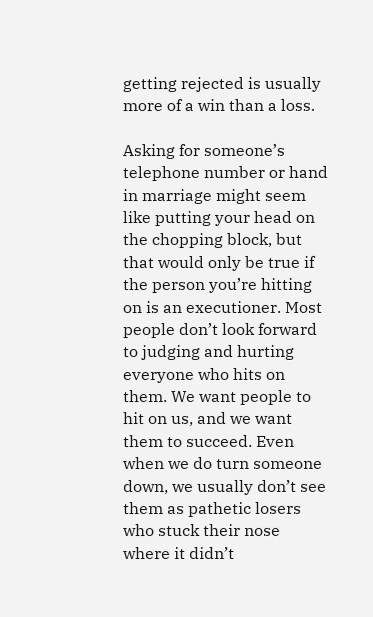getting rejected is usually more of a win than a loss.

Asking for someone’s telephone number or hand in marriage might seem like putting your head on the chopping block, but that would only be true if the person you’re hitting on is an executioner. Most people don’t look forward to judging and hurting everyone who hits on them. We want people to hit on us, and we want them to succeed. Even when we do turn someone down, we usually don’t see them as pathetic losers who stuck their nose where it didn’t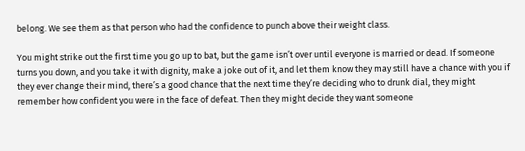belong. We see them as that person who had the confidence to punch above their weight class.

You might strike out the first time you go up to bat, but the game isn’t over until everyone is married or dead. If someone turns you down, and you take it with dignity, make a joke out of it, and let them know they may still have a chance with you if they ever change their mind, there’s a good chance that the next time they’re deciding who to drunk dial, they might remember how confident you were in the face of defeat. Then they might decide they want someone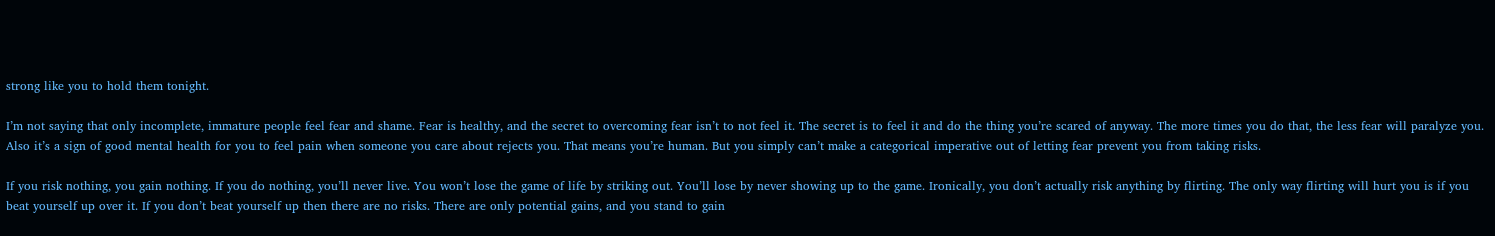strong like you to hold them tonight.

I’m not saying that only incomplete, immature people feel fear and shame. Fear is healthy, and the secret to overcoming fear isn’t to not feel it. The secret is to feel it and do the thing you’re scared of anyway. The more times you do that, the less fear will paralyze you. Also it’s a sign of good mental health for you to feel pain when someone you care about rejects you. That means you’re human. But you simply can’t make a categorical imperative out of letting fear prevent you from taking risks.

If you risk nothing, you gain nothing. If you do nothing, you’ll never live. You won’t lose the game of life by striking out. You’ll lose by never showing up to the game. Ironically, you don’t actually risk anything by flirting. The only way flirting will hurt you is if you beat yourself up over it. If you don’t beat yourself up then there are no risks. There are only potential gains, and you stand to gain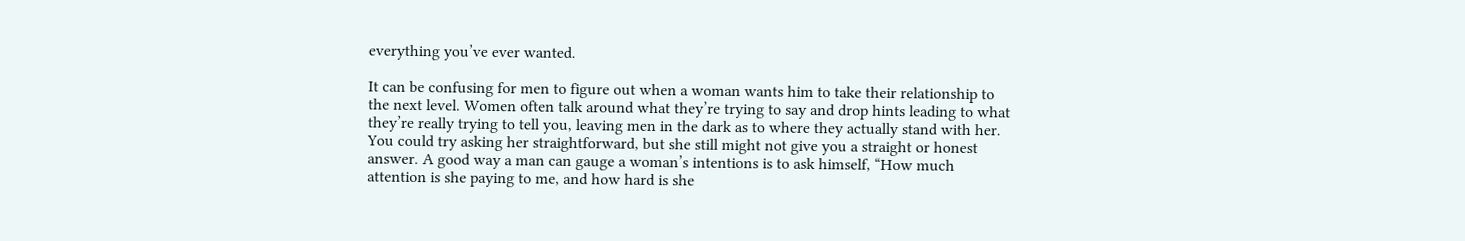everything you’ve ever wanted.

It can be confusing for men to figure out when a woman wants him to take their relationship to the next level. Women often talk around what they’re trying to say and drop hints leading to what they’re really trying to tell you, leaving men in the dark as to where they actually stand with her. You could try asking her straightforward, but she still might not give you a straight or honest answer. A good way a man can gauge a woman’s intentions is to ask himself, “How much attention is she paying to me, and how hard is she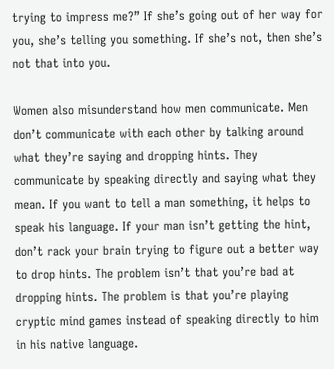trying to impress me?” If she’s going out of her way for you, she’s telling you something. If she’s not, then she’s not that into you.

Women also misunderstand how men communicate. Men don’t communicate with each other by talking around what they’re saying and dropping hints. They communicate by speaking directly and saying what they mean. If you want to tell a man something, it helps to speak his language. If your man isn’t getting the hint, don’t rack your brain trying to figure out a better way to drop hints. The problem isn’t that you’re bad at dropping hints. The problem is that you’re playing cryptic mind games instead of speaking directly to him in his native language.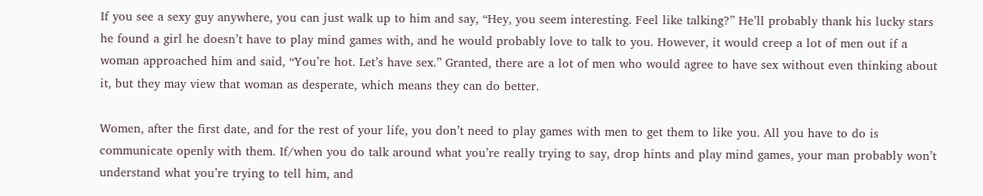If you see a sexy guy anywhere, you can just walk up to him and say, “Hey, you seem interesting. Feel like talking?” He’ll probably thank his lucky stars he found a girl he doesn’t have to play mind games with, and he would probably love to talk to you. However, it would creep a lot of men out if a woman approached him and said, “You’re hot. Let’s have sex.” Granted, there are a lot of men who would agree to have sex without even thinking about it, but they may view that woman as desperate, which means they can do better.

Women, after the first date, and for the rest of your life, you don’t need to play games with men to get them to like you. All you have to do is communicate openly with them. If/when you do talk around what you’re really trying to say, drop hints and play mind games, your man probably won’t understand what you’re trying to tell him, and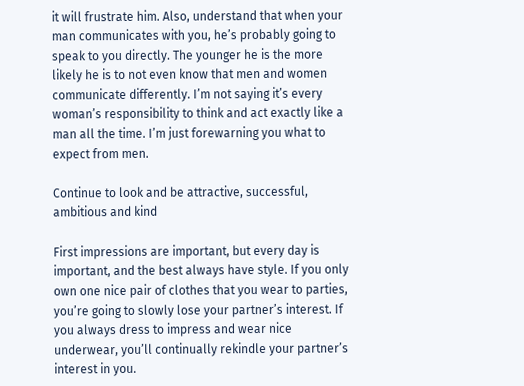it will frustrate him. Also, understand that when your man communicates with you, he’s probably going to speak to you directly. The younger he is the more likely he is to not even know that men and women communicate differently. I’m not saying it’s every woman’s responsibility to think and act exactly like a man all the time. I’m just forewarning you what to expect from men.

Continue to look and be attractive, successful, ambitious and kind

First impressions are important, but every day is important, and the best always have style. If you only own one nice pair of clothes that you wear to parties, you’re going to slowly lose your partner’s interest. If you always dress to impress and wear nice underwear, you’ll continually rekindle your partner’s interest in you.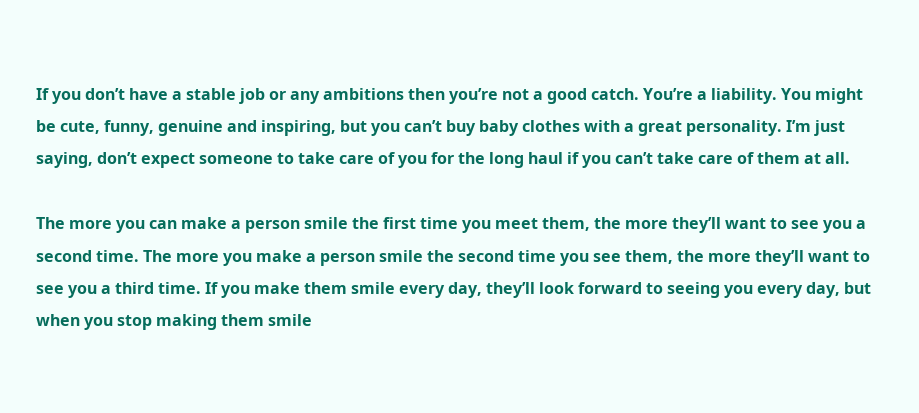If you don’t have a stable job or any ambitions then you’re not a good catch. You’re a liability. You might be cute, funny, genuine and inspiring, but you can’t buy baby clothes with a great personality. I’m just saying, don’t expect someone to take care of you for the long haul if you can’t take care of them at all.

The more you can make a person smile the first time you meet them, the more they’ll want to see you a second time. The more you make a person smile the second time you see them, the more they’ll want to see you a third time. If you make them smile every day, they’ll look forward to seeing you every day, but when you stop making them smile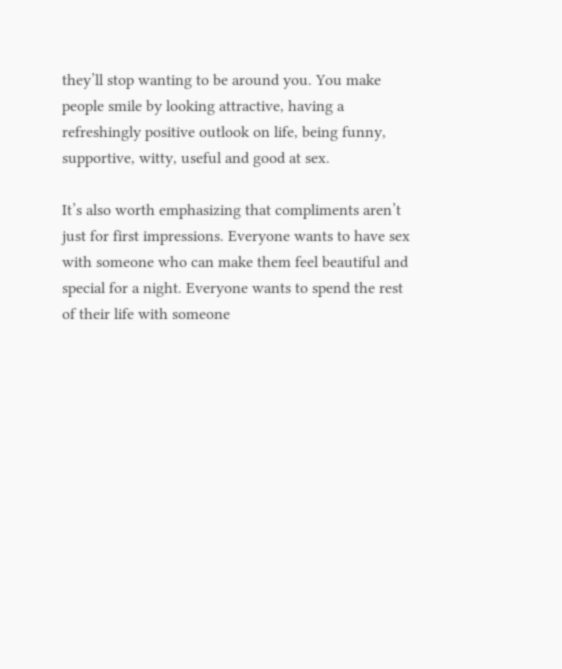they’ll stop wanting to be around you. You make people smile by looking attractive, having a refreshingly positive outlook on life, being funny, supportive, witty, useful and good at sex.

It’s also worth emphasizing that compliments aren’t just for first impressions. Everyone wants to have sex with someone who can make them feel beautiful and special for a night. Everyone wants to spend the rest of their life with someone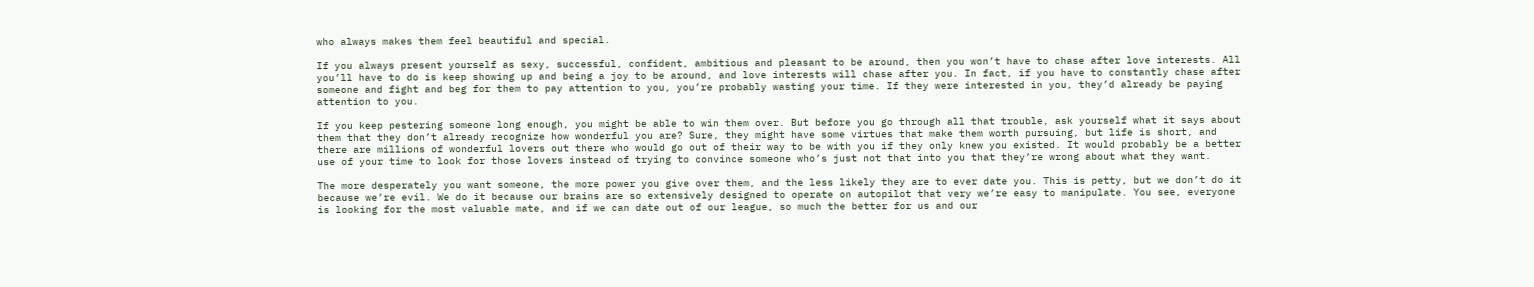who always makes them feel beautiful and special.

If you always present yourself as sexy, successful, confident, ambitious and pleasant to be around, then you won’t have to chase after love interests. All you’ll have to do is keep showing up and being a joy to be around, and love interests will chase after you. In fact, if you have to constantly chase after someone and fight and beg for them to pay attention to you, you’re probably wasting your time. If they were interested in you, they’d already be paying attention to you.

If you keep pestering someone long enough, you might be able to win them over. But before you go through all that trouble, ask yourself what it says about them that they don’t already recognize how wonderful you are? Sure, they might have some virtues that make them worth pursuing, but life is short, and there are millions of wonderful lovers out there who would go out of their way to be with you if they only knew you existed. It would probably be a better use of your time to look for those lovers instead of trying to convince someone who’s just not that into you that they’re wrong about what they want.

The more desperately you want someone, the more power you give over them, and the less likely they are to ever date you. This is petty, but we don’t do it because we’re evil. We do it because our brains are so extensively designed to operate on autopilot that very we’re easy to manipulate. You see, everyone is looking for the most valuable mate, and if we can date out of our league, so much the better for us and our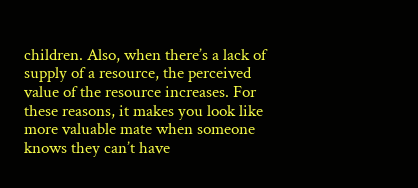children. Also, when there’s a lack of supply of a resource, the perceived value of the resource increases. For these reasons, it makes you look like more valuable mate when someone knows they can’t have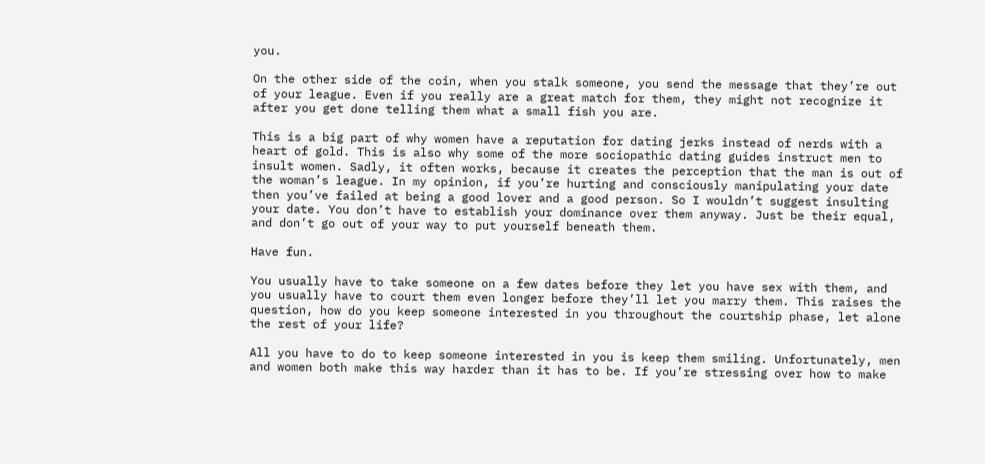you.

On the other side of the coin, when you stalk someone, you send the message that they’re out of your league. Even if you really are a great match for them, they might not recognize it after you get done telling them what a small fish you are.

This is a big part of why women have a reputation for dating jerks instead of nerds with a heart of gold. This is also why some of the more sociopathic dating guides instruct men to insult women. Sadly, it often works, because it creates the perception that the man is out of the woman’s league. In my opinion, if you’re hurting and consciously manipulating your date then you’ve failed at being a good lover and a good person. So I wouldn’t suggest insulting your date. You don’t have to establish your dominance over them anyway. Just be their equal, and don’t go out of your way to put yourself beneath them.

Have fun.

You usually have to take someone on a few dates before they let you have sex with them, and you usually have to court them even longer before they’ll let you marry them. This raises the question, how do you keep someone interested in you throughout the courtship phase, let alone the rest of your life?

All you have to do to keep someone interested in you is keep them smiling. Unfortunately, men and women both make this way harder than it has to be. If you’re stressing over how to make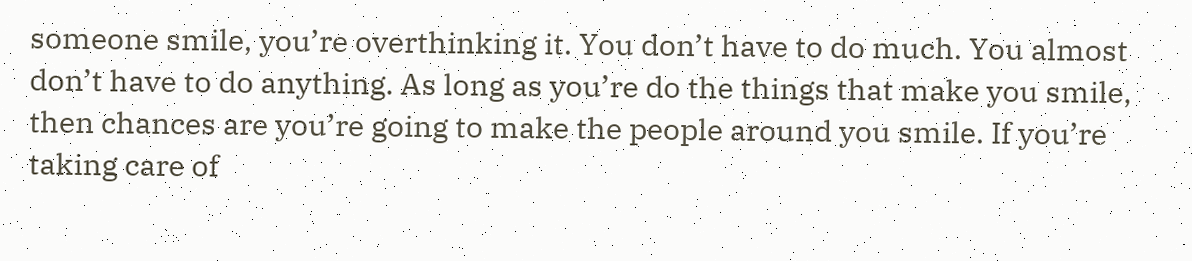someone smile, you’re overthinking it. You don’t have to do much. You almost don’t have to do anything. As long as you’re do the things that make you smile, then chances are you’re going to make the people around you smile. If you’re taking care of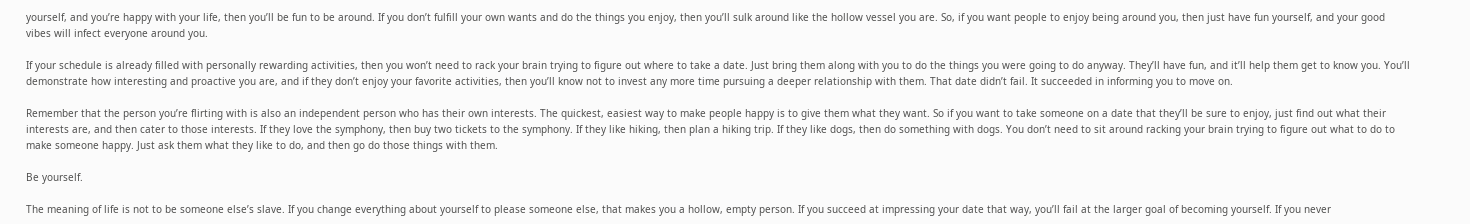yourself, and you’re happy with your life, then you’ll be fun to be around. If you don’t fulfill your own wants and do the things you enjoy, then you’ll sulk around like the hollow vessel you are. So, if you want people to enjoy being around you, then just have fun yourself, and your good vibes will infect everyone around you.

If your schedule is already filled with personally rewarding activities, then you won’t need to rack your brain trying to figure out where to take a date. Just bring them along with you to do the things you were going to do anyway. They’ll have fun, and it’ll help them get to know you. You’ll demonstrate how interesting and proactive you are, and if they don’t enjoy your favorite activities, then you’ll know not to invest any more time pursuing a deeper relationship with them. That date didn’t fail. It succeeded in informing you to move on.

Remember that the person you’re flirting with is also an independent person who has their own interests. The quickest, easiest way to make people happy is to give them what they want. So if you want to take someone on a date that they’ll be sure to enjoy, just find out what their interests are, and then cater to those interests. If they love the symphony, then buy two tickets to the symphony. If they like hiking, then plan a hiking trip. If they like dogs, then do something with dogs. You don’t need to sit around racking your brain trying to figure out what to do to make someone happy. Just ask them what they like to do, and then go do those things with them.

Be yourself.

The meaning of life is not to be someone else’s slave. If you change everything about yourself to please someone else, that makes you a hollow, empty person. If you succeed at impressing your date that way, you’ll fail at the larger goal of becoming yourself. If you never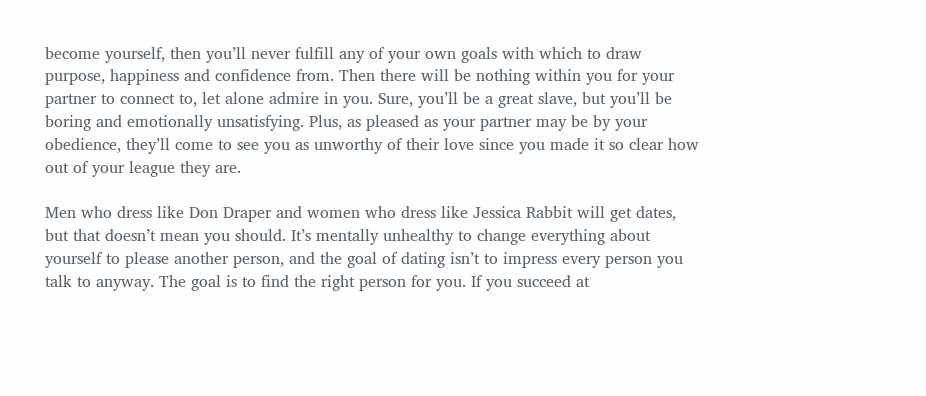become yourself, then you’ll never fulfill any of your own goals with which to draw purpose, happiness and confidence from. Then there will be nothing within you for your partner to connect to, let alone admire in you. Sure, you’ll be a great slave, but you’ll be boring and emotionally unsatisfying. Plus, as pleased as your partner may be by your obedience, they’ll come to see you as unworthy of their love since you made it so clear how out of your league they are.

Men who dress like Don Draper and women who dress like Jessica Rabbit will get dates, but that doesn’t mean you should. It’s mentally unhealthy to change everything about yourself to please another person, and the goal of dating isn’t to impress every person you talk to anyway. The goal is to find the right person for you. If you succeed at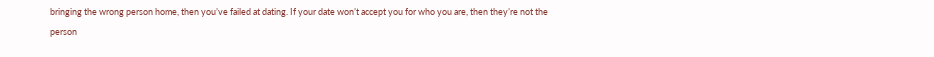bringing the wrong person home, then you’ve failed at dating. If your date won’t accept you for who you are, then they’re not the person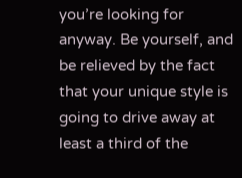you’re looking for anyway. Be yourself, and be relieved by the fact that your unique style is going to drive away at least a third of the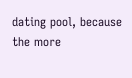dating pool, because the more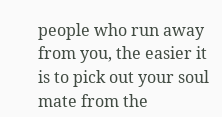people who run away from you, the easier it is to pick out your soul mate from the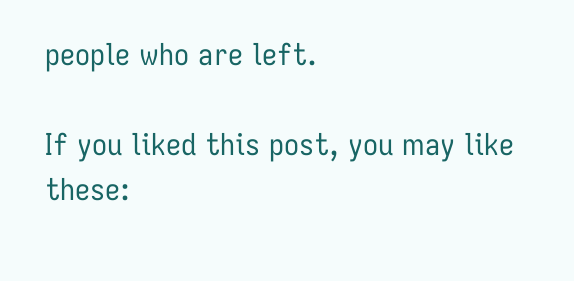people who are left.

If you liked this post, you may like these: